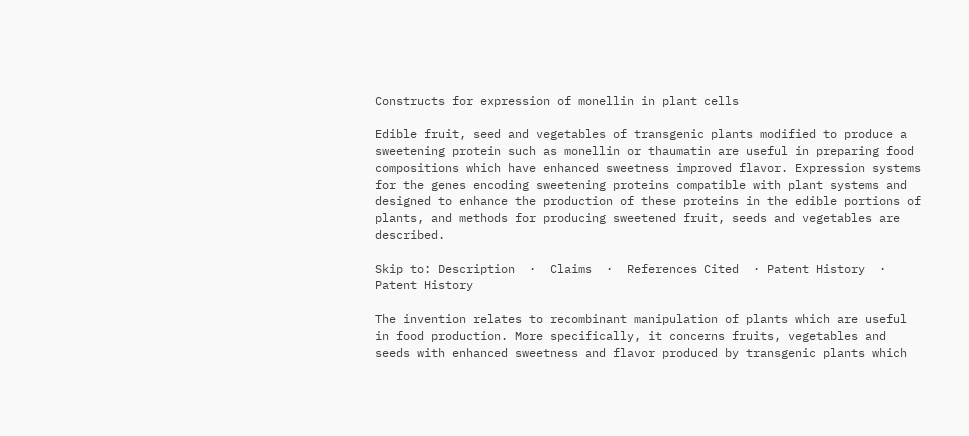Constructs for expression of monellin in plant cells

Edible fruit, seed and vegetables of transgenic plants modified to produce a sweetening protein such as monellin or thaumatin are useful in preparing food compositions which have enhanced sweetness improved flavor. Expression systems for the genes encoding sweetening proteins compatible with plant systems and designed to enhance the production of these proteins in the edible portions of plants, and methods for producing sweetened fruit, seeds and vegetables are described.

Skip to: Description  ·  Claims  ·  References Cited  · Patent History  ·  Patent History

The invention relates to recombinant manipulation of plants which are useful in food production. More specifically, it concerns fruits, vegetables and seeds with enhanced sweetness and flavor produced by transgenic plants which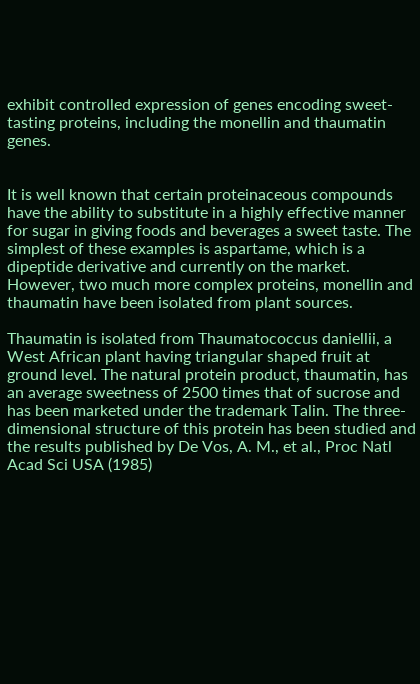exhibit controlled expression of genes encoding sweet-tasting proteins, including the monellin and thaumatin genes.


It is well known that certain proteinaceous compounds have the ability to substitute in a highly effective manner for sugar in giving foods and beverages a sweet taste. The simplest of these examples is aspartame, which is a dipeptide derivative and currently on the market. However, two much more complex proteins, monellin and thaumatin have been isolated from plant sources.

Thaumatin is isolated from Thaumatococcus daniellii, a West African plant having triangular shaped fruit at ground level. The natural protein product, thaumatin, has an average sweetness of 2500 times that of sucrose and has been marketed under the trademark Talin. The three-dimensional structure of this protein has been studied and the results published by De Vos, A. M., et al., Proc Natl Acad Sci USA (1985)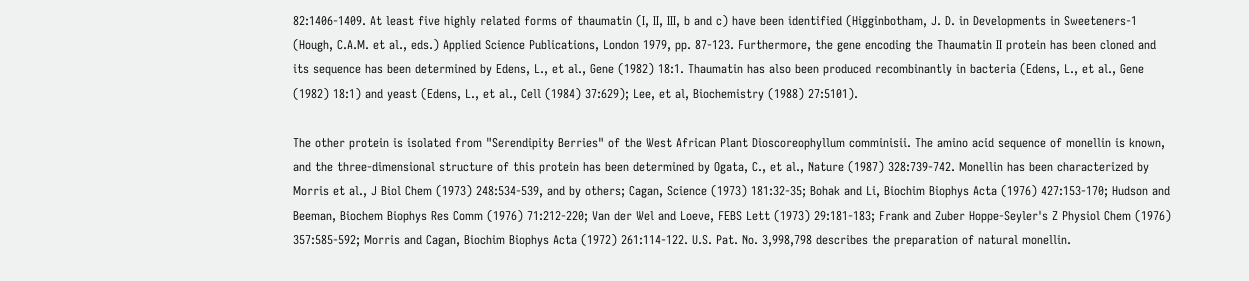82:1406-1409. At least five highly related forms of thaumatin (I, II, III, b and c) have been identified (Higginbotham, J. D. in Developments in Sweeteners-1 (Hough, C.A.M. et al., eds.) Applied Science Publications, London 1979, pp. 87-123. Furthermore, the gene encoding the Thaumatin II protein has been cloned and its sequence has been determined by Edens, L., et al., Gene (1982) 18:1. Thaumatin has also been produced recombinantly in bacteria (Edens, L., et al., Gene (1982) 18:1) and yeast (Edens, L., et al., Cell (1984) 37:629); Lee, et al, Biochemistry (1988) 27:5101).

The other protein is isolated from "Serendipity Berries" of the West African Plant Dioscoreophyllum comminisii. The amino acid sequence of monellin is known, and the three-dimensional structure of this protein has been determined by Ogata, C., et al., Nature (1987) 328:739-742. Monellin has been characterized by Morris et al., J Biol Chem (1973) 248:534-539, and by others; Cagan, Science (1973) 181:32-35; Bohak and Li, Biochim Biophys Acta (1976) 427:153-170; Hudson and Beeman, Biochem Biophys Res Comm (1976) 71:212-220; Van der Wel and Loeve, FEBS Lett (1973) 29:181-183; Frank and Zuber Hoppe-Seyler's Z Physiol Chem (1976) 357:585-592; Morris and Cagan, Biochim Biophys Acta (1972) 261:114-122. U.S. Pat. No. 3,998,798 describes the preparation of natural monellin.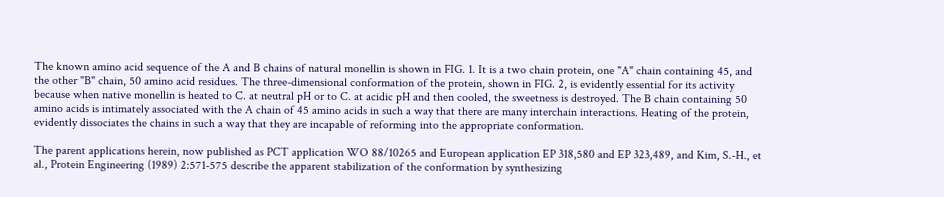The known amino acid sequence of the A and B chains of natural monellin is shown in FIG. 1. It is a two chain protein, one "A" chain containing 45, and the other "B" chain, 50 amino acid residues. The three-dimensional conformation of the protein, shown in FIG. 2, is evidently essential for its activity because when native monellin is heated to C. at neutral pH or to C. at acidic pH and then cooled, the sweetness is destroyed. The B chain containing 50 amino acids is intimately associated with the A chain of 45 amino acids in such a way that there are many interchain interactions. Heating of the protein, evidently dissociates the chains in such a way that they are incapable of reforming into the appropriate conformation.

The parent applications herein, now published as PCT application WO 88/10265 and European application EP 318,580 and EP 323,489, and Kim, S.-H., et al., Protein Engineering (1989) 2:571-575 describe the apparent stabilization of the conformation by synthesizing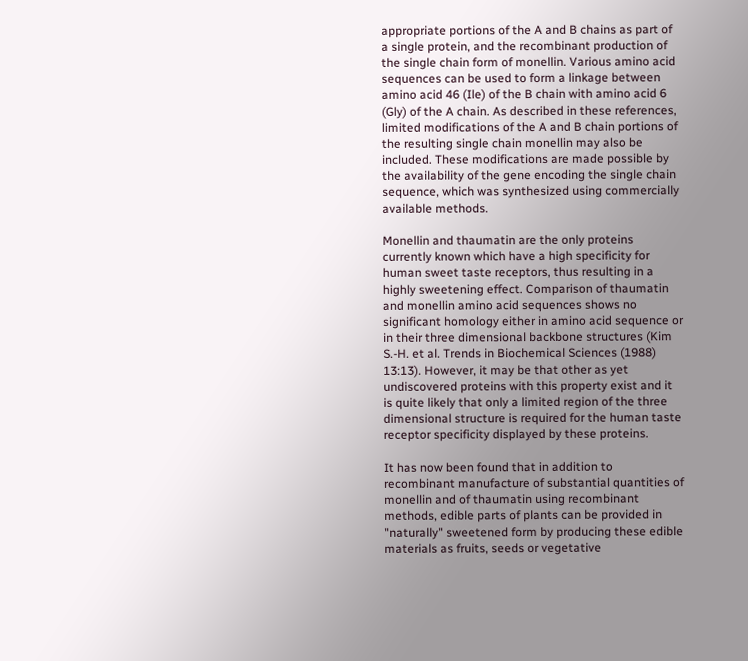appropriate portions of the A and B chains as part of a single protein, and the recombinant production of the single chain form of monellin. Various amino acid sequences can be used to form a linkage between amino acid 46 (Ile) of the B chain with amino acid 6 (Gly) of the A chain. As described in these references, limited modifications of the A and B chain portions of the resulting single chain monellin may also be included. These modifications are made possible by the availability of the gene encoding the single chain sequence, which was synthesized using commercially available methods.

Monellin and thaumatin are the only proteins currently known which have a high specificity for human sweet taste receptors, thus resulting in a highly sweetening effect. Comparison of thaumatin and monellin amino acid sequences shows no significant homology either in amino acid sequence or in their three dimensional backbone structures (Kim S.-H. et al. Trends in Biochemical Sciences (1988) 13:13). However, it may be that other as yet undiscovered proteins with this property exist and it is quite likely that only a limited region of the three dimensional structure is required for the human taste receptor specificity displayed by these proteins.

It has now been found that in addition to recombinant manufacture of substantial quantities of monellin and of thaumatin using recombinant methods, edible parts of plants can be provided in "naturally" sweetened form by producing these edible materials as fruits, seeds or vegetative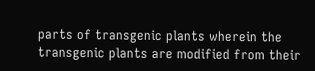parts of transgenic plants wherein the transgenic plants are modified from their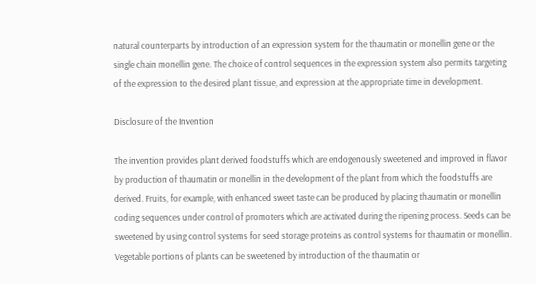natural counterparts by introduction of an expression system for the thaumatin or monellin gene or the single chain monellin gene. The choice of control sequences in the expression system also permits targeting of the expression to the desired plant tissue, and expression at the appropriate time in development.

Disclosure of the Invention

The invention provides plant derived foodstuffs which are endogenously sweetened and improved in flavor by production of thaumatin or monellin in the development of the plant from which the foodstuffs are derived. Fruits, for example, with enhanced sweet taste can be produced by placing thaumatin or monellin coding sequences under control of promoters which are activated during the ripening process. Seeds can be sweetened by using control systems for seed storage proteins as control systems for thaumatin or monellin. Vegetable portions of plants can be sweetened by introduction of the thaumatin or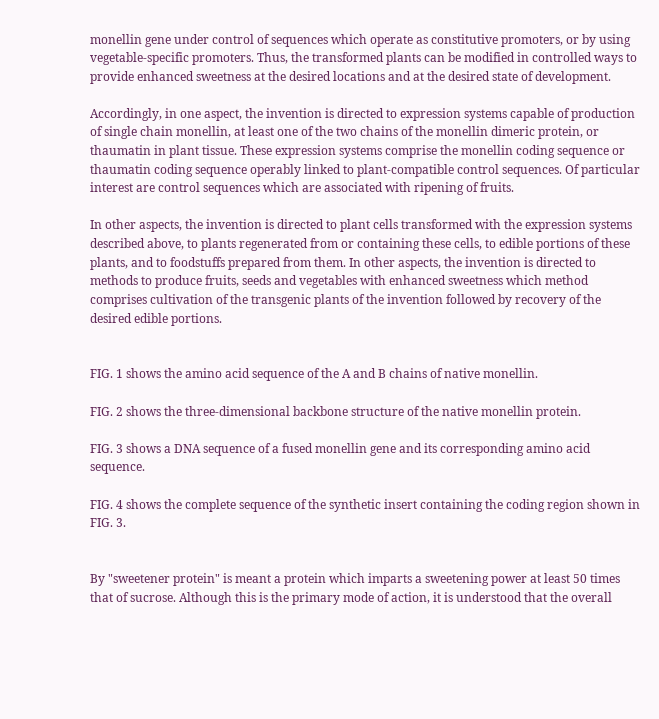monellin gene under control of sequences which operate as constitutive promoters, or by using vegetable-specific promoters. Thus, the transformed plants can be modified in controlled ways to provide enhanced sweetness at the desired locations and at the desired state of development.

Accordingly, in one aspect, the invention is directed to expression systems capable of production of single chain monellin, at least one of the two chains of the monellin dimeric protein, or thaumatin in plant tissue. These expression systems comprise the monellin coding sequence or thaumatin coding sequence operably linked to plant-compatible control sequences. Of particular interest are control sequences which are associated with ripening of fruits.

In other aspects, the invention is directed to plant cells transformed with the expression systems described above, to plants regenerated from or containing these cells, to edible portions of these plants, and to foodstuffs prepared from them. In other aspects, the invention is directed to methods to produce fruits, seeds and vegetables with enhanced sweetness which method comprises cultivation of the transgenic plants of the invention followed by recovery of the desired edible portions.


FIG. 1 shows the amino acid sequence of the A and B chains of native monellin.

FIG. 2 shows the three-dimensional backbone structure of the native monellin protein.

FIG. 3 shows a DNA sequence of a fused monellin gene and its corresponding amino acid sequence.

FIG. 4 shows the complete sequence of the synthetic insert containing the coding region shown in FIG. 3.


By "sweetener protein" is meant a protein which imparts a sweetening power at least 50 times that of sucrose. Although this is the primary mode of action, it is understood that the overall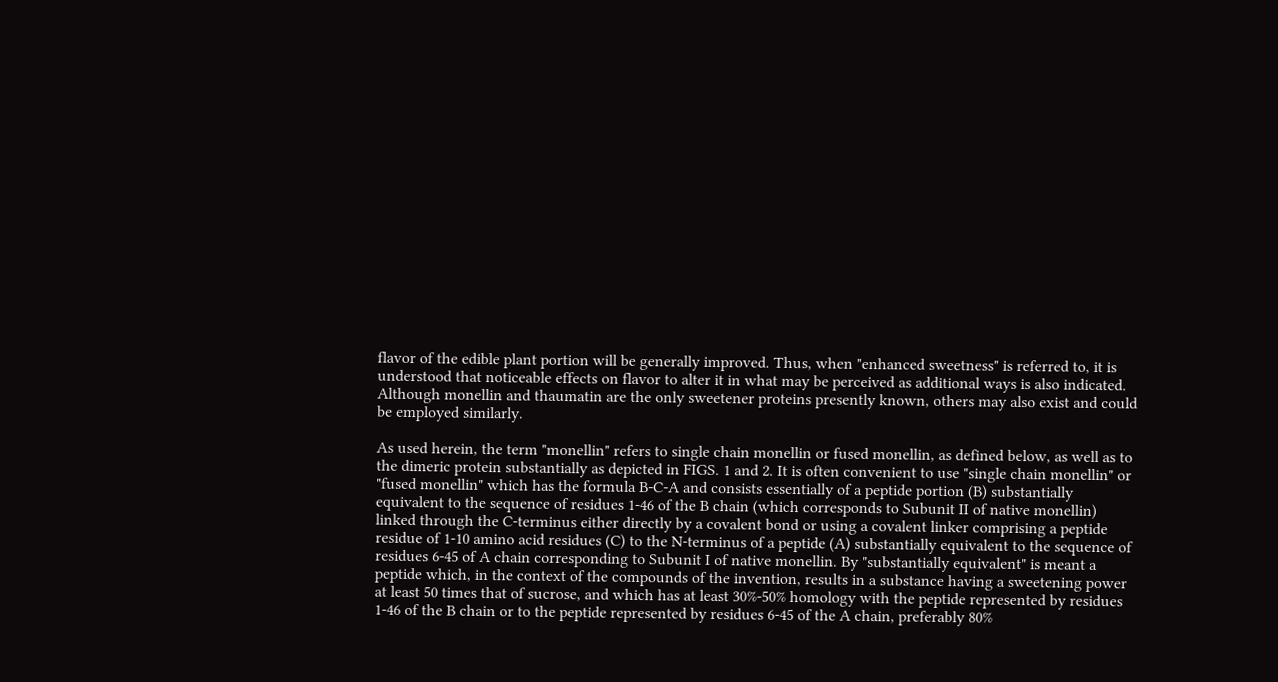flavor of the edible plant portion will be generally improved. Thus, when "enhanced sweetness" is referred to, it is understood that noticeable effects on flavor to alter it in what may be perceived as additional ways is also indicated. Although monellin and thaumatin are the only sweetener proteins presently known, others may also exist and could be employed similarly.

As used herein, the term "monellin" refers to single chain monellin or fused monellin, as defined below, as well as to the dimeric protein substantially as depicted in FIGS. 1 and 2. It is often convenient to use "single chain monellin" or "fused monellin" which has the formula B-C-A and consists essentially of a peptide portion (B) substantially equivalent to the sequence of residues 1-46 of the B chain (which corresponds to Subunit II of native monellin) linked through the C-terminus either directly by a covalent bond or using a covalent linker comprising a peptide residue of 1-10 amino acid residues (C) to the N-terminus of a peptide (A) substantially equivalent to the sequence of residues 6-45 of A chain corresponding to Subunit I of native monellin. By "substantially equivalent" is meant a peptide which, in the context of the compounds of the invention, results in a substance having a sweetening power at least 50 times that of sucrose, and which has at least 30%-50% homology with the peptide represented by residues 1-46 of the B chain or to the peptide represented by residues 6-45 of the A chain, preferably 80%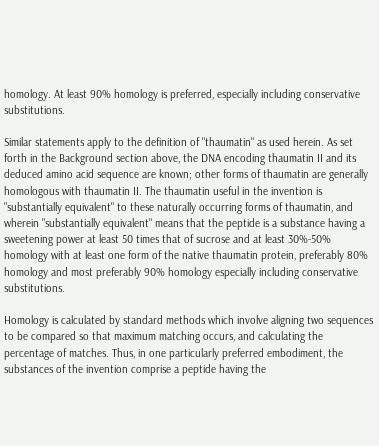homology. At least 90% homology is preferred, especially including conservative substitutions.

Similar statements apply to the definition of "thaumatin" as used herein. As set forth in the Background section above, the DNA encoding thaumatin II and its deduced amino acid sequence are known; other forms of thaumatin are generally homologous with thaumatin II. The thaumatin useful in the invention is "substantially equivalent" to these naturally occurring forms of thaumatin, and wherein "substantially equivalent" means that the peptide is a substance having a sweetening power at least 50 times that of sucrose and at least 30%-50% homology with at least one form of the native thaumatin protein, preferably 80% homology and most preferably 90% homology especially including conservative substitutions.

Homology is calculated by standard methods which involve aligning two sequences to be compared so that maximum matching occurs, and calculating the percentage of matches. Thus, in one particularly preferred embodiment, the substances of the invention comprise a peptide having the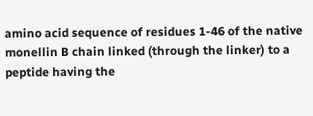amino acid sequence of residues 1-46 of the native monellin B chain linked (through the linker) to a peptide having the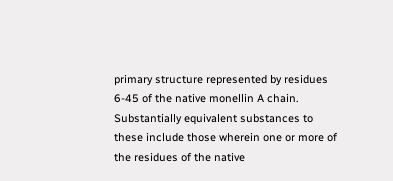primary structure represented by residues 6-45 of the native monellin A chain. Substantially equivalent substances to these include those wherein one or more of the residues of the native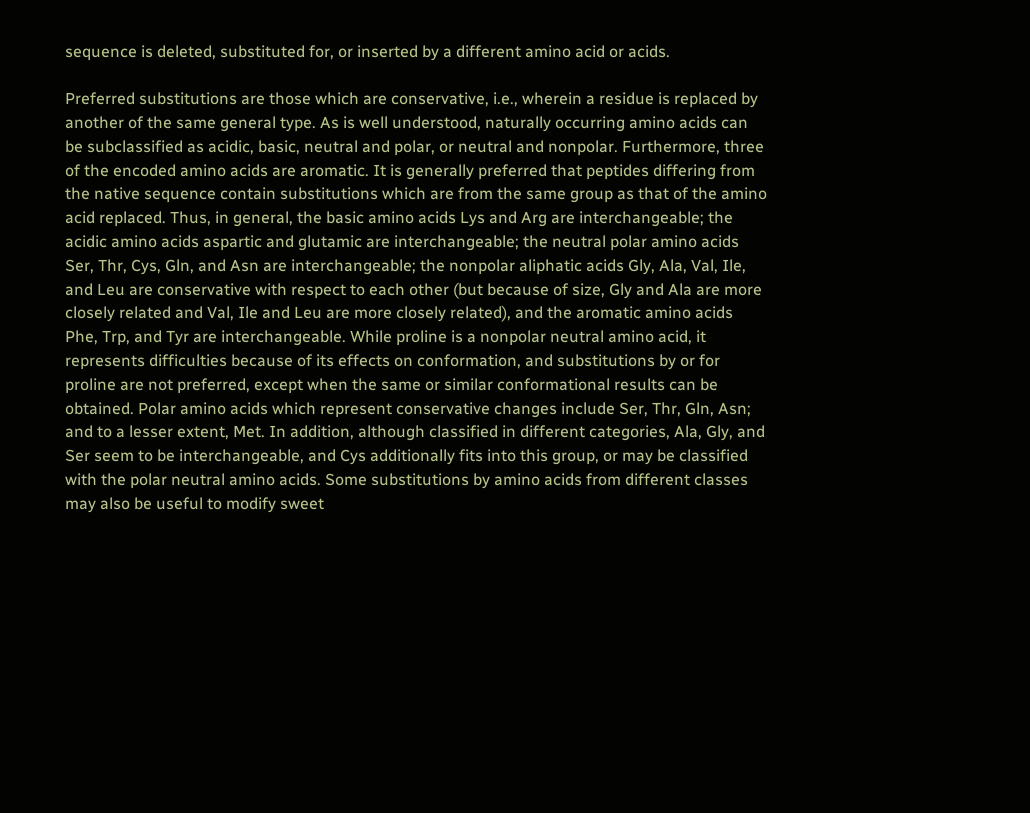sequence is deleted, substituted for, or inserted by a different amino acid or acids.

Preferred substitutions are those which are conservative, i.e., wherein a residue is replaced by another of the same general type. As is well understood, naturally occurring amino acids can be subclassified as acidic, basic, neutral and polar, or neutral and nonpolar. Furthermore, three of the encoded amino acids are aromatic. It is generally preferred that peptides differing from the native sequence contain substitutions which are from the same group as that of the amino acid replaced. Thus, in general, the basic amino acids Lys and Arg are interchangeable; the acidic amino acids aspartic and glutamic are interchangeable; the neutral polar amino acids Ser, Thr, Cys, Gln, and Asn are interchangeable; the nonpolar aliphatic acids Gly, Ala, Val, Ile, and Leu are conservative with respect to each other (but because of size, Gly and Ala are more closely related and Val, Ile and Leu are more closely related), and the aromatic amino acids Phe, Trp, and Tyr are interchangeable. While proline is a nonpolar neutral amino acid, it represents difficulties because of its effects on conformation, and substitutions by or for proline are not preferred, except when the same or similar conformational results can be obtained. Polar amino acids which represent conservative changes include Ser, Thr, Gln, Asn; and to a lesser extent, Met. In addition, although classified in different categories, Ala, Gly, and Ser seem to be interchangeable, and Cys additionally fits into this group, or may be classified with the polar neutral amino acids. Some substitutions by amino acids from different classes may also be useful to modify sweet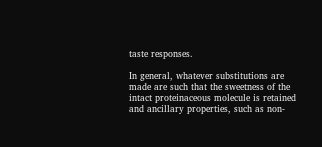taste responses.

In general, whatever substitutions are made are such that the sweetness of the intact proteinaceous molecule is retained and ancillary properties, such as non-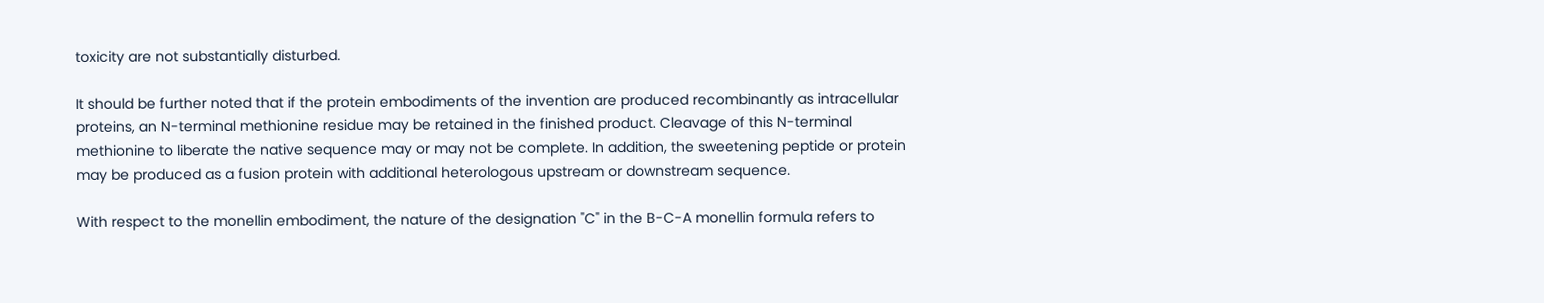toxicity are not substantially disturbed.

It should be further noted that if the protein embodiments of the invention are produced recombinantly as intracellular proteins, an N-terminal methionine residue may be retained in the finished product. Cleavage of this N-terminal methionine to liberate the native sequence may or may not be complete. In addition, the sweetening peptide or protein may be produced as a fusion protein with additional heterologous upstream or downstream sequence.

With respect to the monellin embodiment, the nature of the designation "C" in the B-C-A monellin formula refers to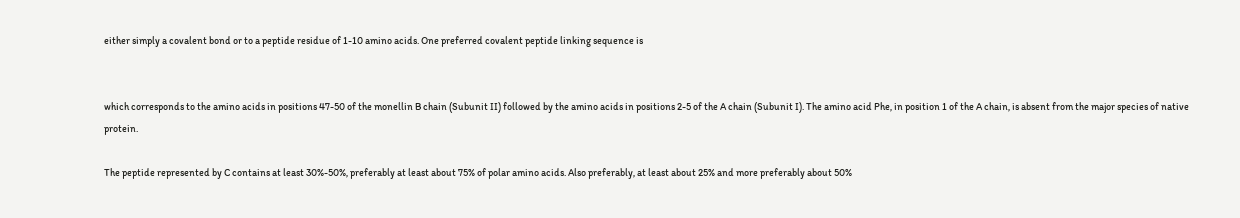either simply a covalent bond or to a peptide residue of 1-10 amino acids. One preferred covalent peptide linking sequence is


which corresponds to the amino acids in positions 47-50 of the monellin B chain (Subunit II) followed by the amino acids in positions 2-5 of the A chain (Subunit I). The amino acid Phe, in position 1 of the A chain, is absent from the major species of native protein.

The peptide represented by C contains at least 30%-50%, preferably at least about 75% of polar amino acids. Also preferably, at least about 25% and more preferably about 50%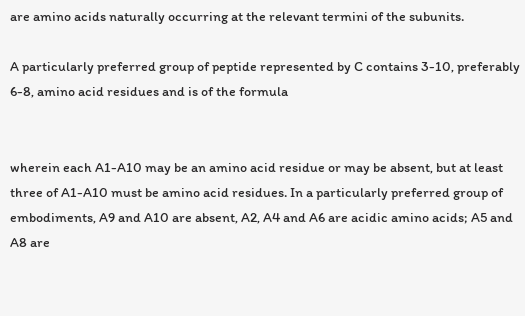are amino acids naturally occurring at the relevant termini of the subunits.

A particularly preferred group of peptide represented by C contains 3-10, preferably 6-8, amino acid residues and is of the formula


wherein each A1-A10 may be an amino acid residue or may be absent, but at least three of A1-A10 must be amino acid residues. In a particularly preferred group of embodiments, A9 and A10 are absent, A2, A4 and A6 are acidic amino acids; A5 and A8 are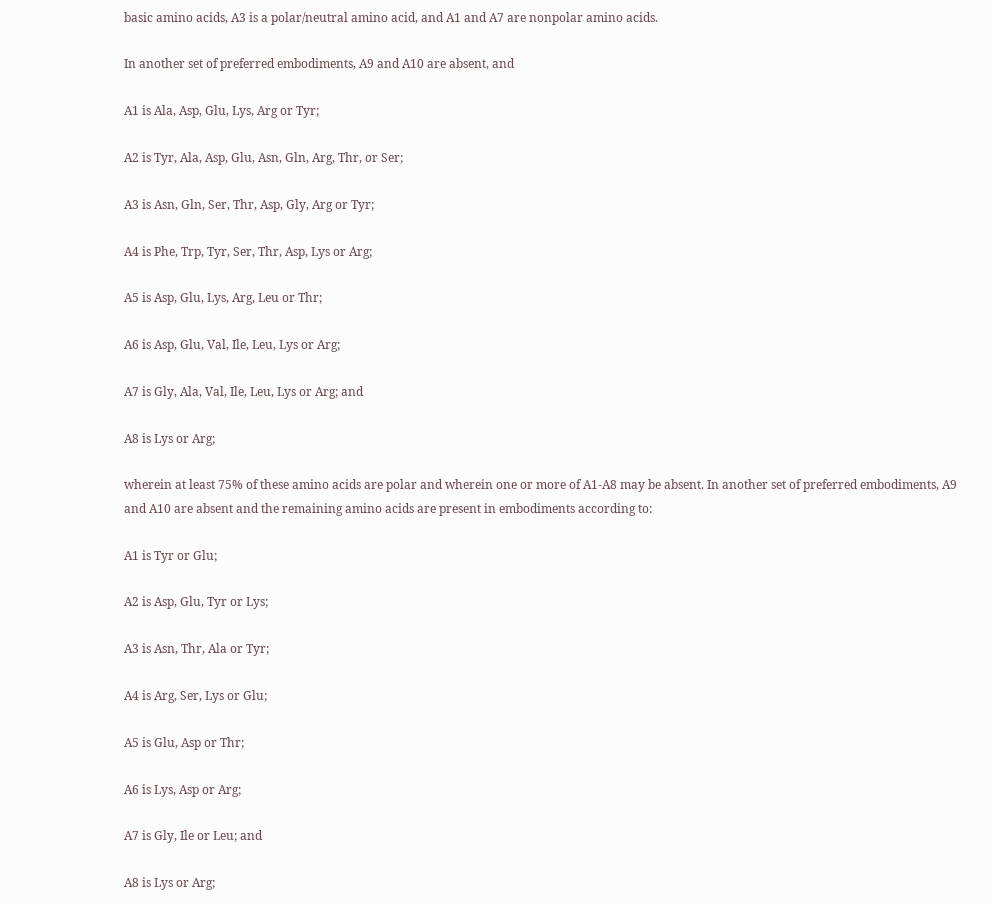basic amino acids, A3 is a polar/neutral amino acid, and A1 and A7 are nonpolar amino acids.

In another set of preferred embodiments, A9 and A10 are absent, and

A1 is Ala, Asp, Glu, Lys, Arg or Tyr;

A2 is Tyr, Ala, Asp, Glu, Asn, Gln, Arg, Thr, or Ser;

A3 is Asn, Gln, Ser, Thr, Asp, Gly, Arg or Tyr;

A4 is Phe, Trp, Tyr, Ser, Thr, Asp, Lys or Arg;

A5 is Asp, Glu, Lys, Arg, Leu or Thr;

A6 is Asp, Glu, Val, Ile, Leu, Lys or Arg;

A7 is Gly, Ala, Val, Ile, Leu, Lys or Arg; and

A8 is Lys or Arg;

wherein at least 75% of these amino acids are polar and wherein one or more of A1-A8 may be absent. In another set of preferred embodiments, A9 and A10 are absent and the remaining amino acids are present in embodiments according to:

A1 is Tyr or Glu;

A2 is Asp, Glu, Tyr or Lys;

A3 is Asn, Thr, Ala or Tyr;

A4 is Arg, Ser, Lys or Glu;

A5 is Glu, Asp or Thr;

A6 is Lys, Asp or Arg;

A7 is Gly, Ile or Leu; and

A8 is Lys or Arg;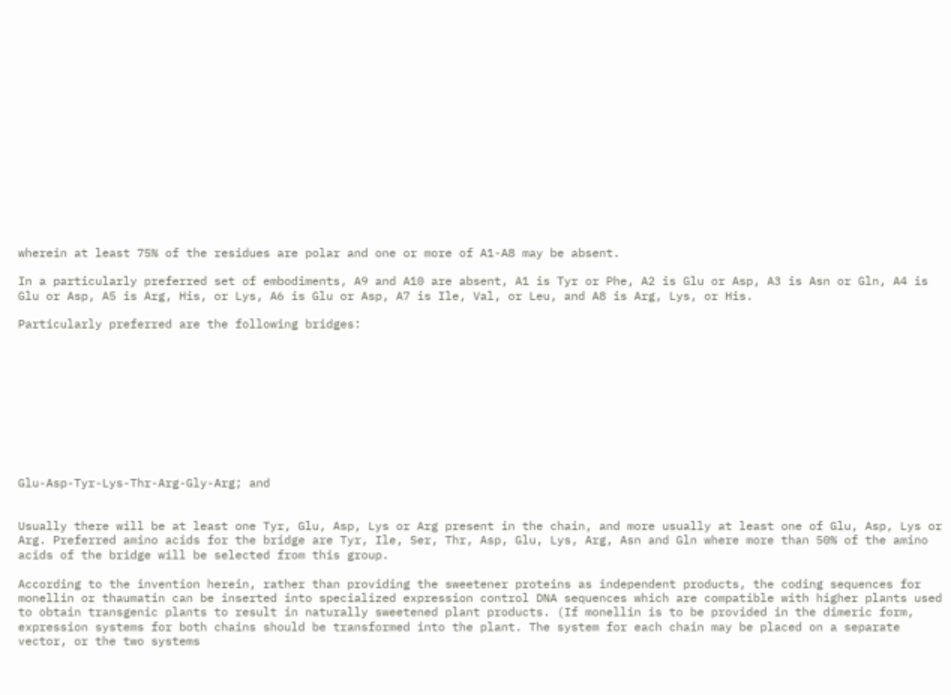wherein at least 75% of the residues are polar and one or more of A1-A8 may be absent.

In a particularly preferred set of embodiments, A9 and A10 are absent, A1 is Tyr or Phe, A2 is Glu or Asp, A3 is Asn or Gln, A4 is Glu or Asp, A5 is Arg, His, or Lys, A6 is Glu or Asp, A7 is Ile, Val, or Leu, and A8 is Arg, Lys, or His.

Particularly preferred are the following bridges:










Glu-Asp-Tyr-Lys-Thr-Arg-Gly-Arg; and


Usually there will be at least one Tyr, Glu, Asp, Lys or Arg present in the chain, and more usually at least one of Glu, Asp, Lys or Arg. Preferred amino acids for the bridge are Tyr, Ile, Ser, Thr, Asp, Glu, Lys, Arg, Asn and Gln where more than 50% of the amino acids of the bridge will be selected from this group.

According to the invention herein, rather than providing the sweetener proteins as independent products, the coding sequences for monellin or thaumatin can be inserted into specialized expression control DNA sequences which are compatible with higher plants used to obtain transgenic plants to result in naturally sweetened plant products. (If monellin is to be provided in the dimeric form, expression systems for both chains should be transformed into the plant. The system for each chain may be placed on a separate vector, or the two systems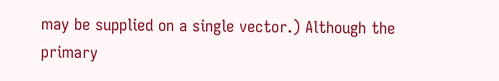may be supplied on a single vector.) Although the primary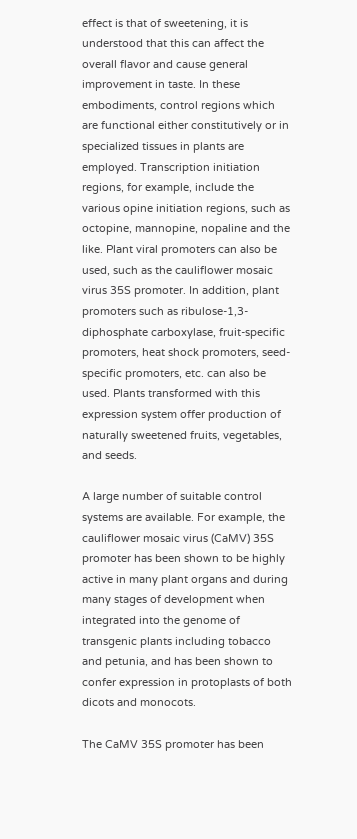effect is that of sweetening, it is understood that this can affect the overall flavor and cause general improvement in taste. In these embodiments, control regions which are functional either constitutively or in specialized tissues in plants are employed. Transcription initiation regions, for example, include the various opine initiation regions, such as octopine, mannopine, nopaline and the like. Plant viral promoters can also be used, such as the cauliflower mosaic virus 35S promoter. In addition, plant promoters such as ribulose-1,3-diphosphate carboxylase, fruit-specific promoters, heat shock promoters, seed-specific promoters, etc. can also be used. Plants transformed with this expression system offer production of naturally sweetened fruits, vegetables, and seeds.

A large number of suitable control systems are available. For example, the cauliflower mosaic virus (CaMV) 35S promoter has been shown to be highly active in many plant organs and during many stages of development when integrated into the genome of transgenic plants including tobacco and petunia, and has been shown to confer expression in protoplasts of both dicots and monocots.

The CaMV 35S promoter has been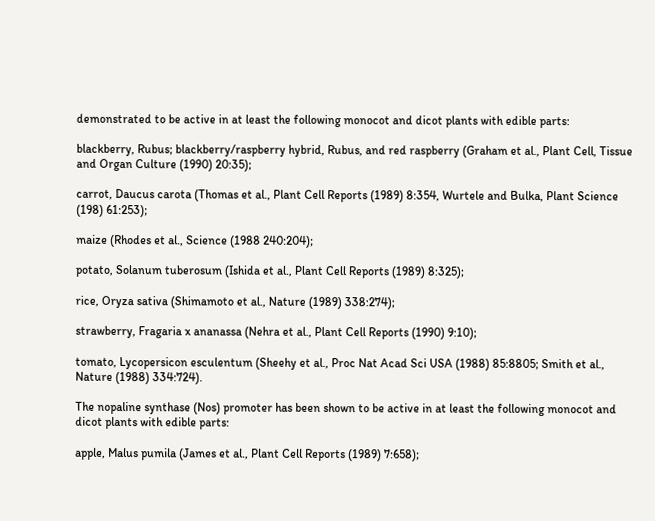demonstrated to be active in at least the following monocot and dicot plants with edible parts:

blackberry, Rubus; blackberry/raspberry hybrid, Rubus, and red raspberry (Graham et al., Plant Cell, Tissue and Organ Culture (1990) 20:35);

carrot, Daucus carota (Thomas et al., Plant Cell Reports (1989) 8:354, Wurtele and Bulka, Plant Science (198) 61:253);

maize (Rhodes et al., Science (1988 240:204);

potato, Solanum tuberosum (Ishida et al., Plant Cell Reports (1989) 8:325);

rice, Oryza sativa (Shimamoto et al., Nature (1989) 338:274);

strawberry, Fragaria x ananassa (Nehra et al., Plant Cell Reports (1990) 9:10);

tomato, Lycopersicon esculentum (Sheehy et al., Proc Nat Acad Sci USA (1988) 85:8805; Smith et al., Nature (1988) 334:724).

The nopaline synthase (Nos) promoter has been shown to be active in at least the following monocot and dicot plants with edible parts:

apple, Malus pumila (James et al., Plant Cell Reports (1989) 7:658);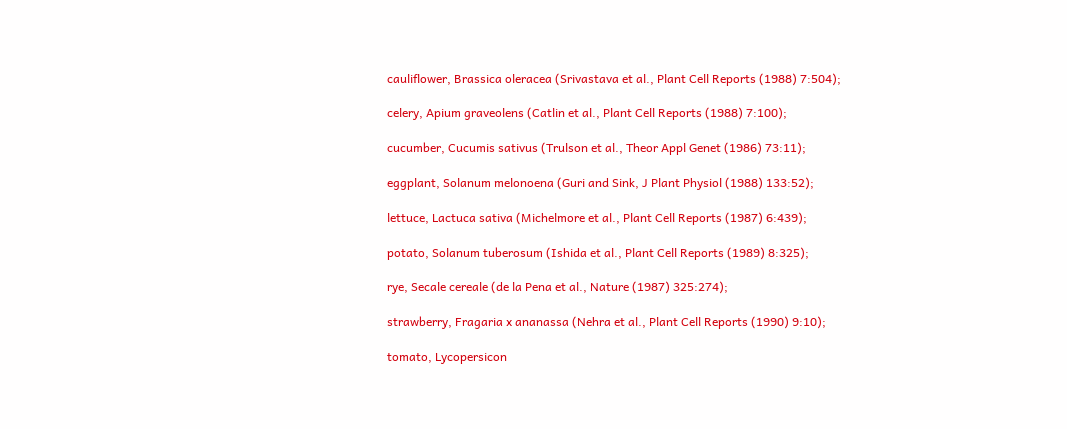cauliflower, Brassica oleracea (Srivastava et al., Plant Cell Reports (1988) 7:504);

celery, Apium graveolens (Catlin et al., Plant Cell Reports (1988) 7:100);

cucumber, Cucumis sativus (Trulson et al., Theor Appl Genet (1986) 73:11);

eggplant, Solanum melonoena (Guri and Sink, J Plant Physiol (1988) 133:52);

lettuce, Lactuca sativa (Michelmore et al., Plant Cell Reports (1987) 6:439);

potato, Solanum tuberosum (Ishida et al., Plant Cell Reports (1989) 8:325);

rye, Secale cereale (de la Pena et al., Nature (1987) 325:274);

strawberry, Fragaria x ananassa (Nehra et al., Plant Cell Reports (1990) 9:10);

tomato, Lycopersicon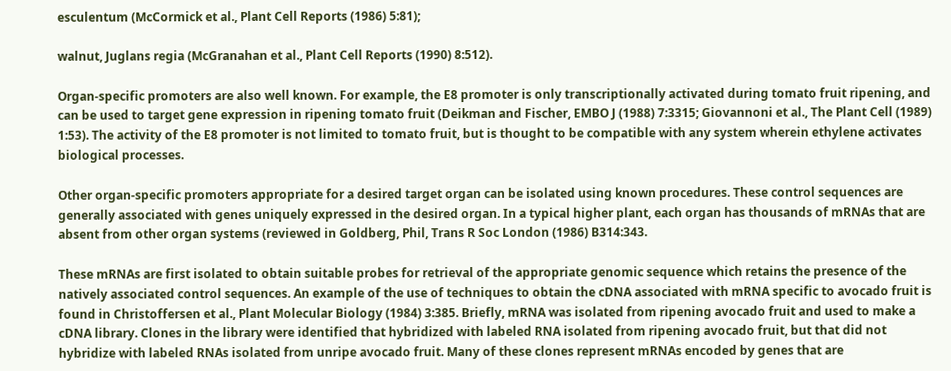esculentum (McCormick et al., Plant Cell Reports (1986) 5:81);

walnut, Juglans regia (McGranahan et al., Plant Cell Reports (1990) 8:512).

Organ-specific promoters are also well known. For example, the E8 promoter is only transcriptionally activated during tomato fruit ripening, and can be used to target gene expression in ripening tomato fruit (Deikman and Fischer, EMBO J (1988) 7:3315; Giovannoni et al., The Plant Cell (1989) 1:53). The activity of the E8 promoter is not limited to tomato fruit, but is thought to be compatible with any system wherein ethylene activates biological processes.

Other organ-specific promoters appropriate for a desired target organ can be isolated using known procedures. These control sequences are generally associated with genes uniquely expressed in the desired organ. In a typical higher plant, each organ has thousands of mRNAs that are absent from other organ systems (reviewed in Goldberg, Phil, Trans R Soc London (1986) B314:343.

These mRNAs are first isolated to obtain suitable probes for retrieval of the appropriate genomic sequence which retains the presence of the natively associated control sequences. An example of the use of techniques to obtain the cDNA associated with mRNA specific to avocado fruit is found in Christoffersen et al., Plant Molecular Biology (1984) 3:385. Briefly, mRNA was isolated from ripening avocado fruit and used to make a cDNA library. Clones in the library were identified that hybridized with labeled RNA isolated from ripening avocado fruit, but that did not hybridize with labeled RNAs isolated from unripe avocado fruit. Many of these clones represent mRNAs encoded by genes that are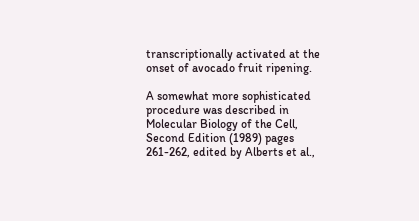transcriptionally activated at the onset of avocado fruit ripening.

A somewhat more sophisticated procedure was described in Molecular Biology of the Cell, Second Edition (1989) pages 261-262, edited by Alberts et al.,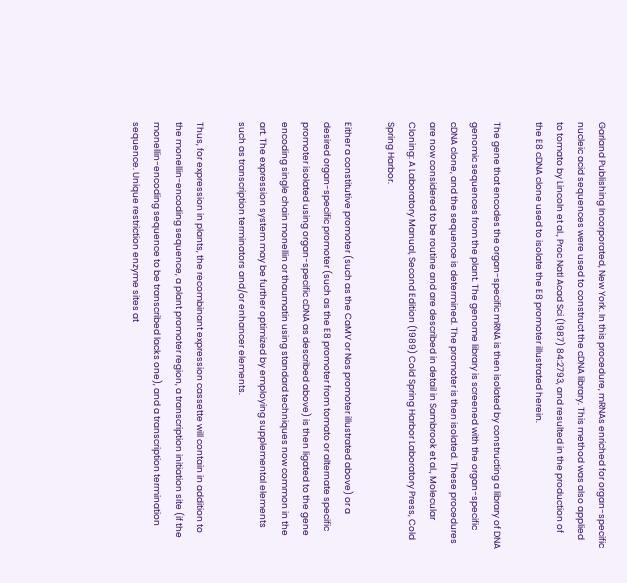Garland Publishing Incorporated, New York. In this procedure, mRNAs enriched for organ-specific nucleic acid sequences were used to construct the cDNA library. This method was also applied to tomato by Lincoln et al., Proc Natl Acad Sci (1987) 84:2793, and resulted in the production of the E8 cDNA clone used to isolate the E8 promoter illustrated herein.

The gene that encodes the organ-specific mRNA is then isolated by constructing a library of DNA genomic sequences from the plant. The genome library is screened with the organ-specific cDNA clone, and the sequence is determined. The promoter is then isolated. These procedures are now considered to be routine and are described in detail in Sambrook et al., Molecular Cloning: A Laboratory Manual, Second Edition (1989) Cold Spring Harbor Laboratory Press, Cold Spring Harbor.

Either a constitutive promoter (such as the CaMV or Nos promoter illustrated above) or a desired organ-specific promoter (such as the E8 promoter from tomato or alternate specific promoter isolated using organ-specific cDNA as described above) is then ligated to the gene encoding single chain monellin or thaumatin using standard techniques now common in the art. The expression system may be further optimized by employing supplemental elements such as transcription terminators and/or enhancer elements.

Thus, for expression in plants, the recombinant expression cassette will contain in addition to the monellin-encoding sequence, a plant promoter region, a transcription initiation site (if the monellin-encoding sequence to be transcribed lacks one), and a transcription termination sequence. Unique restriction enzyme sites at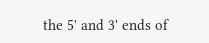the 5' and 3' ends of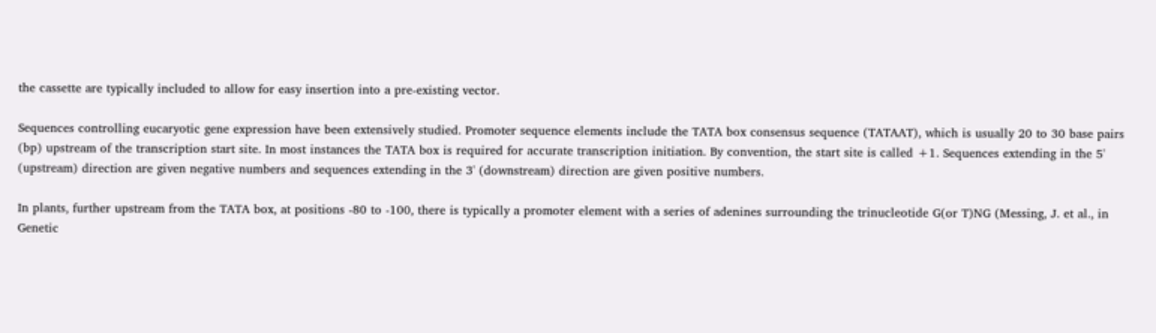the cassette are typically included to allow for easy insertion into a pre-existing vector.

Sequences controlling eucaryotic gene expression have been extensively studied. Promoter sequence elements include the TATA box consensus sequence (TATAAT), which is usually 20 to 30 base pairs (bp) upstream of the transcription start site. In most instances the TATA box is required for accurate transcription initiation. By convention, the start site is called +1. Sequences extending in the 5' (upstream) direction are given negative numbers and sequences extending in the 3' (downstream) direction are given positive numbers.

In plants, further upstream from the TATA box, at positions -80 to -100, there is typically a promoter element with a series of adenines surrounding the trinucleotide G(or T)NG (Messing, J. et al., in Genetic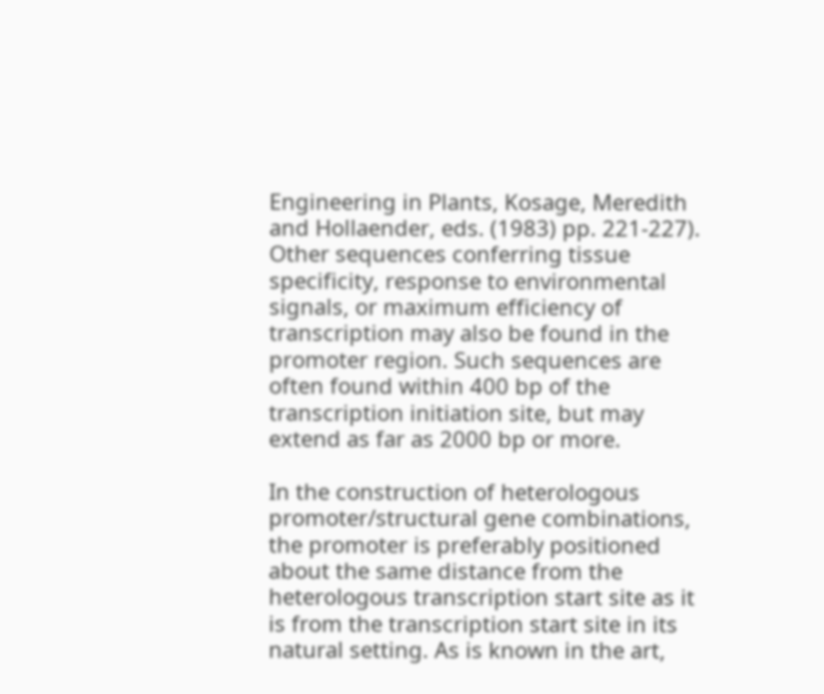Engineering in Plants, Kosage, Meredith and Hollaender, eds. (1983) pp. 221-227). Other sequences conferring tissue specificity, response to environmental signals, or maximum efficiency of transcription may also be found in the promoter region. Such sequences are often found within 400 bp of the transcription initiation site, but may extend as far as 2000 bp or more.

In the construction of heterologous promoter/structural gene combinations, the promoter is preferably positioned about the same distance from the heterologous transcription start site as it is from the transcription start site in its natural setting. As is known in the art,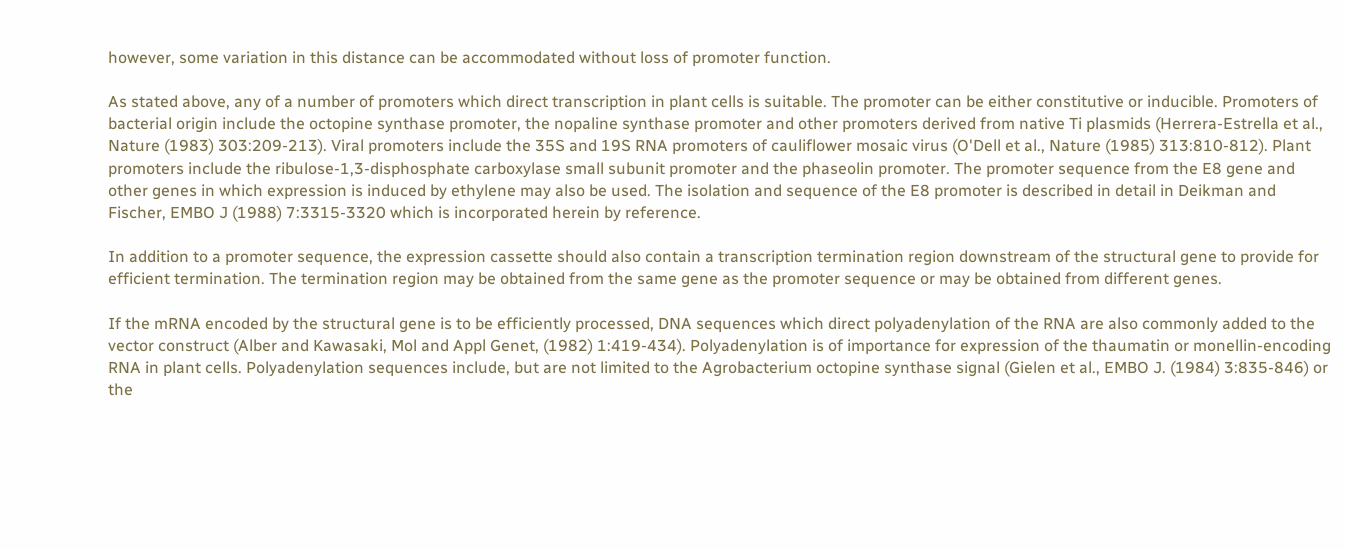however, some variation in this distance can be accommodated without loss of promoter function.

As stated above, any of a number of promoters which direct transcription in plant cells is suitable. The promoter can be either constitutive or inducible. Promoters of bacterial origin include the octopine synthase promoter, the nopaline synthase promoter and other promoters derived from native Ti plasmids (Herrera-Estrella et al., Nature (1983) 303:209-213). Viral promoters include the 35S and 19S RNA promoters of cauliflower mosaic virus (O'Dell et al., Nature (1985) 313:810-812). Plant promoters include the ribulose-1,3-disphosphate carboxylase small subunit promoter and the phaseolin promoter. The promoter sequence from the E8 gene and other genes in which expression is induced by ethylene may also be used. The isolation and sequence of the E8 promoter is described in detail in Deikman and Fischer, EMBO J (1988) 7:3315-3320 which is incorporated herein by reference.

In addition to a promoter sequence, the expression cassette should also contain a transcription termination region downstream of the structural gene to provide for efficient termination. The termination region may be obtained from the same gene as the promoter sequence or may be obtained from different genes.

If the mRNA encoded by the structural gene is to be efficiently processed, DNA sequences which direct polyadenylation of the RNA are also commonly added to the vector construct (Alber and Kawasaki, Mol and Appl Genet, (1982) 1:419-434). Polyadenylation is of importance for expression of the thaumatin or monellin-encoding RNA in plant cells. Polyadenylation sequences include, but are not limited to the Agrobacterium octopine synthase signal (Gielen et al., EMBO J. (1984) 3:835-846) or the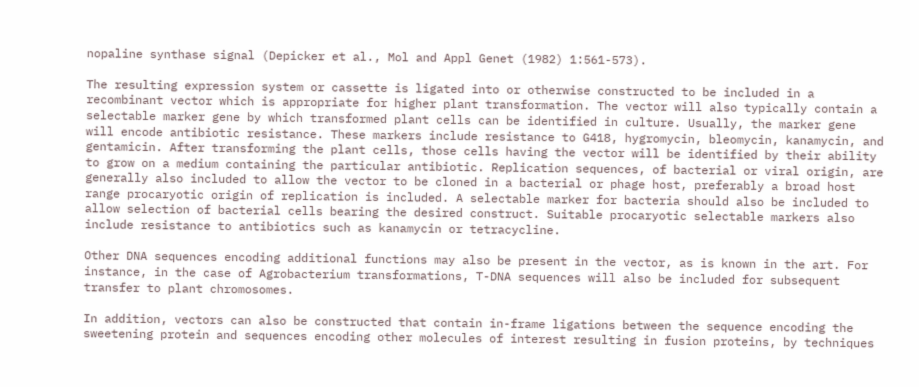nopaline synthase signal (Depicker et al., Mol and Appl Genet (1982) 1:561-573).

The resulting expression system or cassette is ligated into or otherwise constructed to be included in a recombinant vector which is appropriate for higher plant transformation. The vector will also typically contain a selectable marker gene by which transformed plant cells can be identified in culture. Usually, the marker gene will encode antibiotic resistance. These markers include resistance to G418, hygromycin, bleomycin, kanamycin, and gentamicin. After transforming the plant cells, those cells having the vector will be identified by their ability to grow on a medium containing the particular antibiotic. Replication sequences, of bacterial or viral origin, are generally also included to allow the vector to be cloned in a bacterial or phage host, preferably a broad host range procaryotic origin of replication is included. A selectable marker for bacteria should also be included to allow selection of bacterial cells bearing the desired construct. Suitable procaryotic selectable markers also include resistance to antibiotics such as kanamycin or tetracycline.

Other DNA sequences encoding additional functions may also be present in the vector, as is known in the art. For instance, in the case of Agrobacterium transformations, T-DNA sequences will also be included for subsequent transfer to plant chromosomes.

In addition, vectors can also be constructed that contain in-frame ligations between the sequence encoding the sweetening protein and sequences encoding other molecules of interest resulting in fusion proteins, by techniques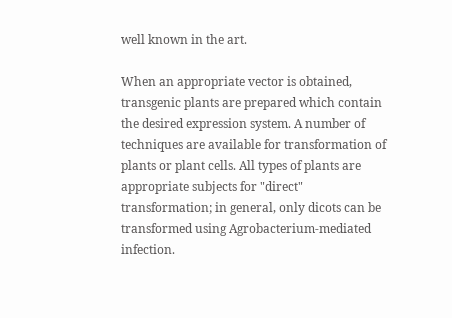well known in the art.

When an appropriate vector is obtained, transgenic plants are prepared which contain the desired expression system. A number of techniques are available for transformation of plants or plant cells. All types of plants are appropriate subjects for "direct" transformation; in general, only dicots can be transformed using Agrobacterium-mediated infection.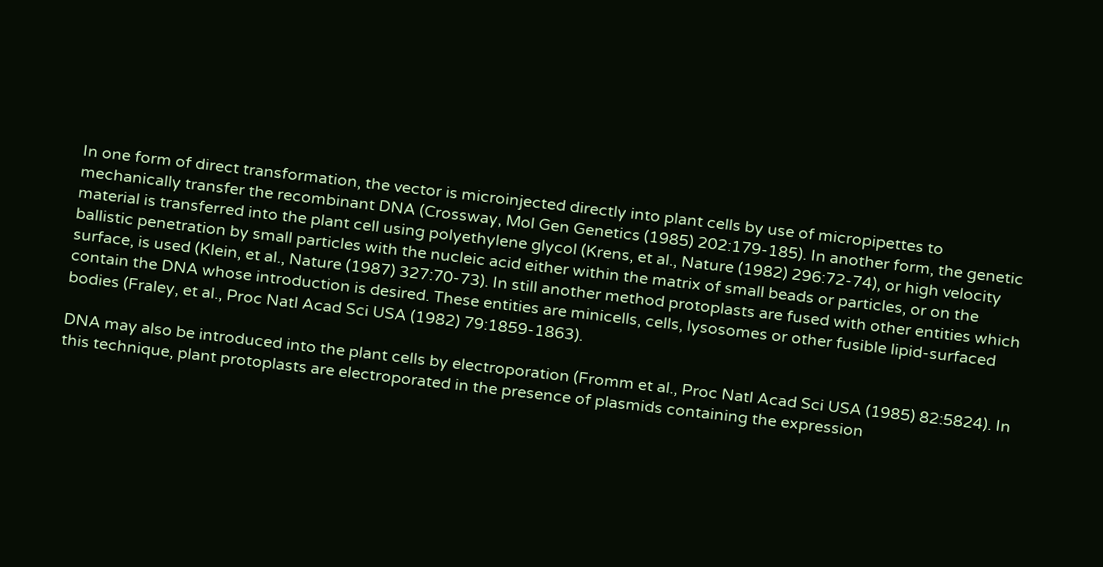In one form of direct transformation, the vector is microinjected directly into plant cells by use of micropipettes to mechanically transfer the recombinant DNA (Crossway, Mol Gen Genetics (1985) 202:179-185). In another form, the genetic material is transferred into the plant cell using polyethylene glycol (Krens, et al., Nature (1982) 296:72-74), or high velocity ballistic penetration by small particles with the nucleic acid either within the matrix of small beads or particles, or on the surface, is used (Klein, et al., Nature (1987) 327:70-73). In still another method protoplasts are fused with other entities which contain the DNA whose introduction is desired. These entities are minicells, cells, lysosomes or other fusible lipid-surfaced bodies (Fraley, et al., Proc Natl Acad Sci USA (1982) 79:1859-1863).

DNA may also be introduced into the plant cells by electroporation (Fromm et al., Proc Natl Acad Sci USA (1985) 82:5824). In this technique, plant protoplasts are electroporated in the presence of plasmids containing the expression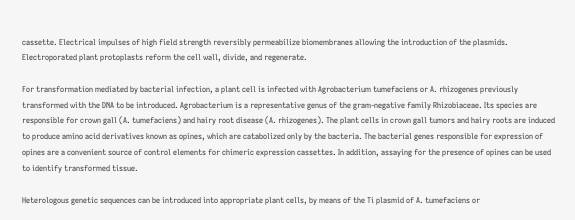cassette. Electrical impulses of high field strength reversibly permeabilize biomembranes allowing the introduction of the plasmids. Electroporated plant protoplasts reform the cell wall, divide, and regenerate.

For transformation mediated by bacterial infection, a plant cell is infected with Agrobacterium tumefaciens or A. rhizogenes previously transformed with the DNA to be introduced. Agrobacterium is a representative genus of the gram-negative family Rhizobiaceae. Its species are responsible for crown gall (A. tumefaciens) and hairy root disease (A. rhizogenes). The plant cells in crown gall tumors and hairy roots are induced to produce amino acid derivatives known as opines, which are catabolized only by the bacteria. The bacterial genes responsible for expression of opines are a convenient source of control elements for chimeric expression cassettes. In addition, assaying for the presence of opines can be used to identify transformed tissue.

Heterologous genetic sequences can be introduced into appropriate plant cells, by means of the Ti plasmid of A. tumefaciens or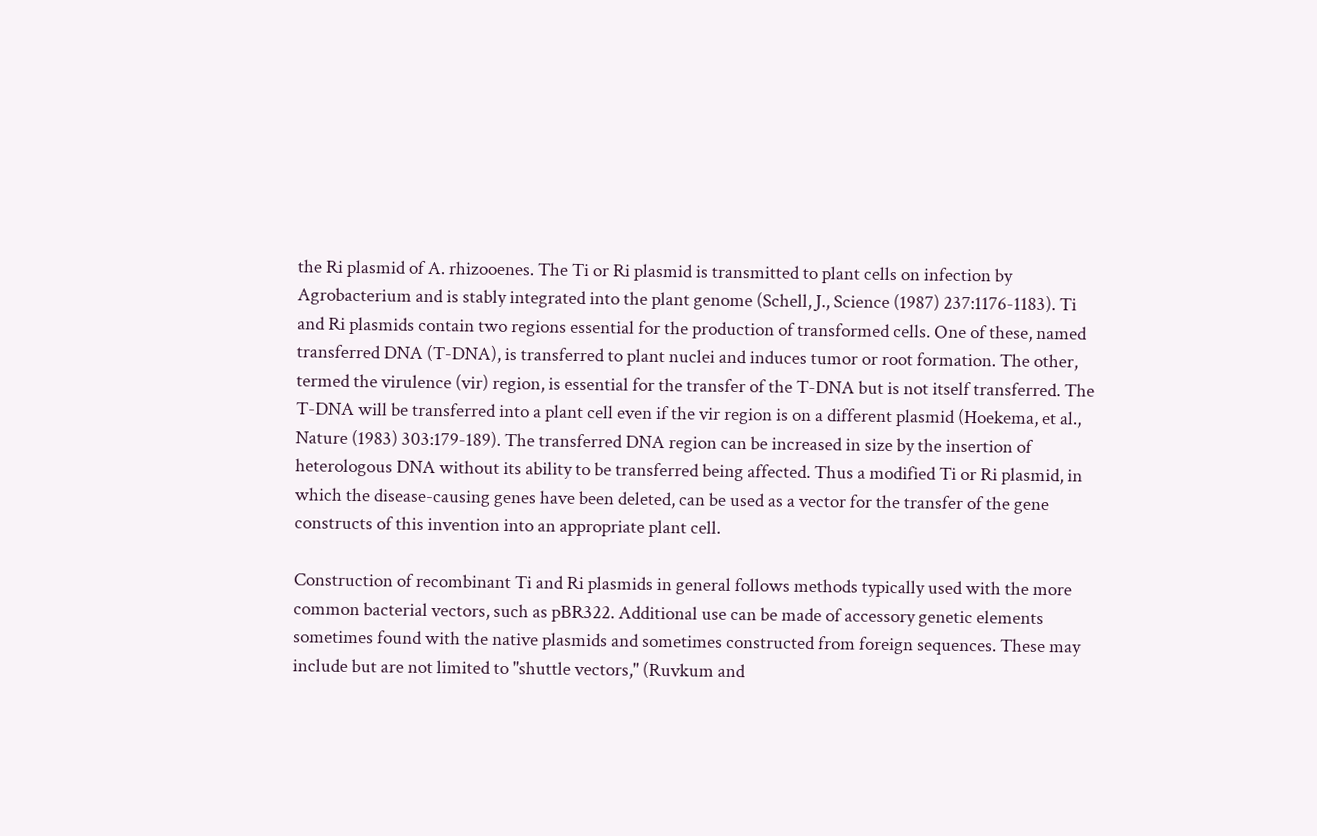the Ri plasmid of A. rhizooenes. The Ti or Ri plasmid is transmitted to plant cells on infection by Agrobacterium and is stably integrated into the plant genome (Schell, J., Science (1987) 237:1176-1183). Ti and Ri plasmids contain two regions essential for the production of transformed cells. One of these, named transferred DNA (T-DNA), is transferred to plant nuclei and induces tumor or root formation. The other, termed the virulence (vir) region, is essential for the transfer of the T-DNA but is not itself transferred. The T-DNA will be transferred into a plant cell even if the vir region is on a different plasmid (Hoekema, et al., Nature (1983) 303:179-189). The transferred DNA region can be increased in size by the insertion of heterologous DNA without its ability to be transferred being affected. Thus a modified Ti or Ri plasmid, in which the disease-causing genes have been deleted, can be used as a vector for the transfer of the gene constructs of this invention into an appropriate plant cell.

Construction of recombinant Ti and Ri plasmids in general follows methods typically used with the more common bacterial vectors, such as pBR322. Additional use can be made of accessory genetic elements sometimes found with the native plasmids and sometimes constructed from foreign sequences. These may include but are not limited to "shuttle vectors," (Ruvkum and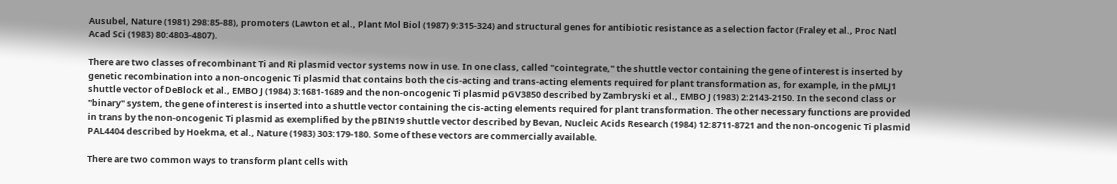Ausubel, Nature (1981) 298:85-88), promoters (Lawton et al., Plant Mol Biol (1987) 9:315-324) and structural genes for antibiotic resistance as a selection factor (Fraley et al., Proc Natl Acad Sci (1983) 80:4803-4807).

There are two classes of recombinant Ti and Ri plasmid vector systems now in use. In one class, called "cointegrate," the shuttle vector containing the gene of interest is inserted by genetic recombination into a non-oncogenic Ti plasmid that contains both the cis-acting and trans-acting elements required for plant transformation as, for example, in the pMLJ1 shuttle vector of DeBlock et al., EMBO J (1984) 3:1681-1689 and the non-oncogenic Ti plasmid pGV3850 described by Zambryski et al., EMBO J (1983) 2:2143-2150. In the second class or "binary" system, the gene of interest is inserted into a shuttle vector containing the cis-acting elements required for plant transformation. The other necessary functions are provided in trans by the non-oncogenic Ti plasmid as exemplified by the pBIN19 shuttle vector described by Bevan, Nucleic Acids Research (1984) 12:8711-8721 and the non-oncogenic Ti plasmid PAL4404 described by Hoekma, et al., Nature (1983) 303:179-180. Some of these vectors are commercially available.

There are two common ways to transform plant cells with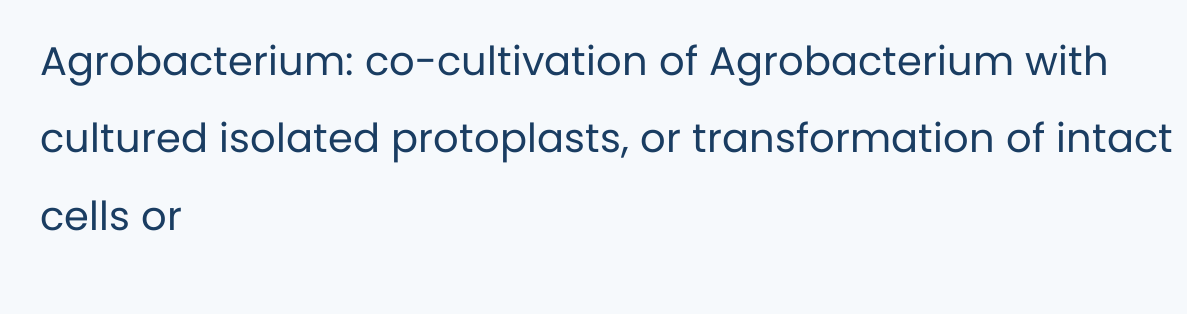Agrobacterium: co-cultivation of Agrobacterium with cultured isolated protoplasts, or transformation of intact cells or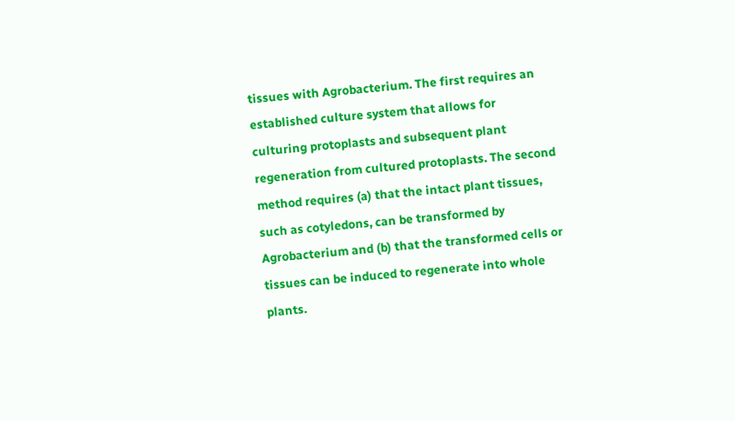tissues with Agrobacterium. The first requires an established culture system that allows for culturing protoplasts and subsequent plant regeneration from cultured protoplasts. The second method requires (a) that the intact plant tissues, such as cotyledons, can be transformed by Agrobacterium and (b) that the transformed cells or tissues can be induced to regenerate into whole plants.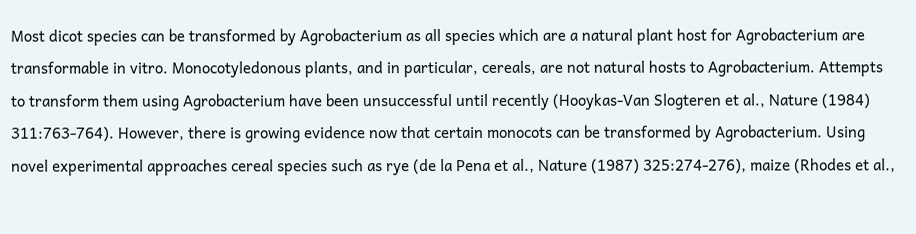Most dicot species can be transformed by Agrobacterium as all species which are a natural plant host for Agrobacterium are transformable in vitro. Monocotyledonous plants, and in particular, cereals, are not natural hosts to Agrobacterium. Attempts to transform them using Agrobacterium have been unsuccessful until recently (Hooykas-Van Slogteren et al., Nature (1984) 311:763-764). However, there is growing evidence now that certain monocots can be transformed by Agrobacterium. Using novel experimental approaches cereal species such as rye (de la Pena et al., Nature (1987) 325:274-276), maize (Rhodes et al.,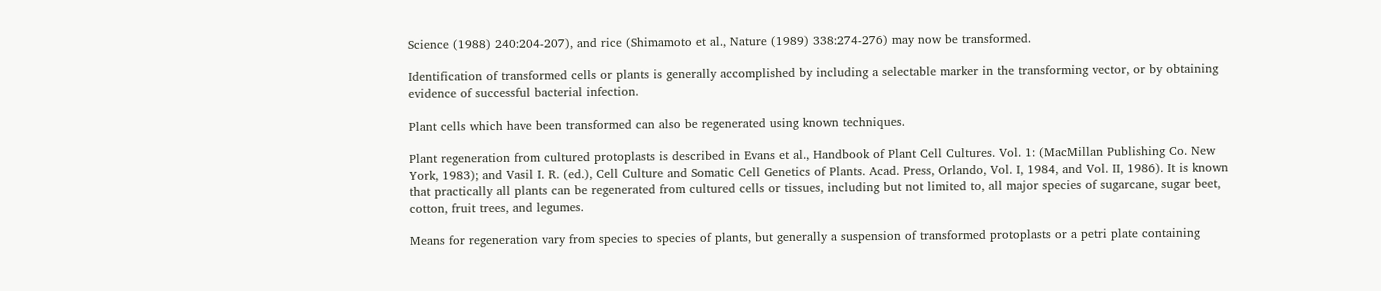Science (1988) 240:204-207), and rice (Shimamoto et al., Nature (1989) 338:274-276) may now be transformed.

Identification of transformed cells or plants is generally accomplished by including a selectable marker in the transforming vector, or by obtaining evidence of successful bacterial infection.

Plant cells which have been transformed can also be regenerated using known techniques.

Plant regeneration from cultured protoplasts is described in Evans et al., Handbook of Plant Cell Cultures. Vol. 1: (MacMillan Publishing Co. New York, 1983); and Vasil I. R. (ed.), Cell Culture and Somatic Cell Genetics of Plants. Acad. Press, Orlando, Vol. I, 1984, and Vol. II, 1986). It is known that practically all plants can be regenerated from cultured cells or tissues, including but not limited to, all major species of sugarcane, sugar beet, cotton, fruit trees, and legumes.

Means for regeneration vary from species to species of plants, but generally a suspension of transformed protoplasts or a petri plate containing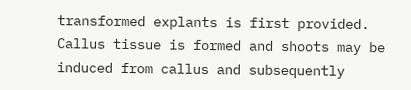transformed explants is first provided. Callus tissue is formed and shoots may be induced from callus and subsequently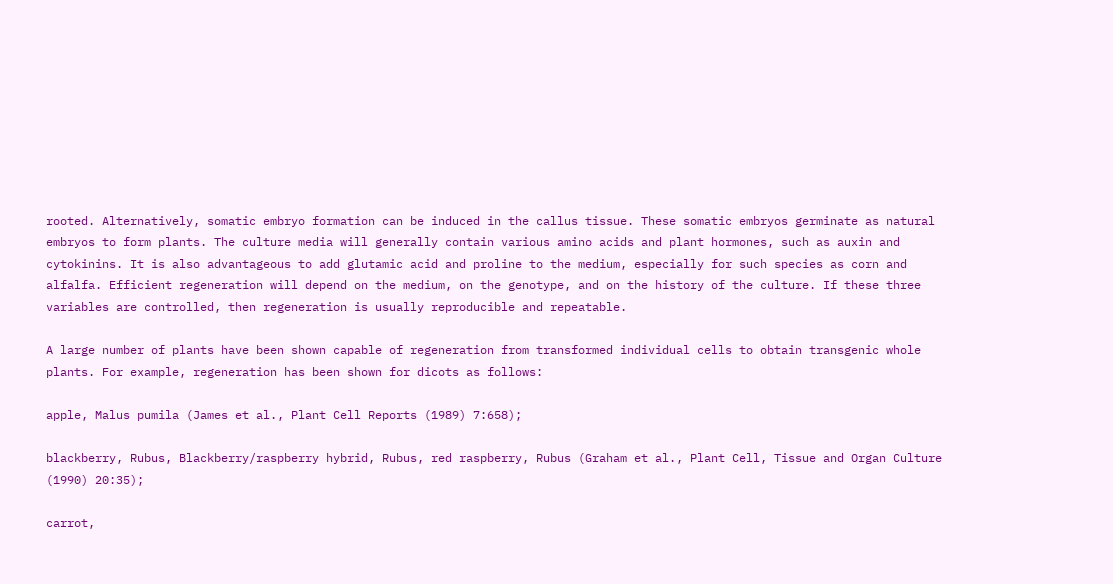rooted. Alternatively, somatic embryo formation can be induced in the callus tissue. These somatic embryos germinate as natural embryos to form plants. The culture media will generally contain various amino acids and plant hormones, such as auxin and cytokinins. It is also advantageous to add glutamic acid and proline to the medium, especially for such species as corn and alfalfa. Efficient regeneration will depend on the medium, on the genotype, and on the history of the culture. If these three variables are controlled, then regeneration is usually reproducible and repeatable.

A large number of plants have been shown capable of regeneration from transformed individual cells to obtain transgenic whole plants. For example, regeneration has been shown for dicots as follows:

apple, Malus pumila (James et al., Plant Cell Reports (1989) 7:658);

blackberry, Rubus, Blackberry/raspberry hybrid, Rubus, red raspberry, Rubus (Graham et al., Plant Cell, Tissue and Organ Culture (1990) 20:35);

carrot,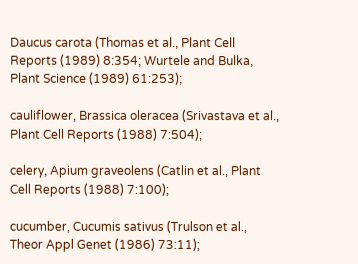Daucus carota (Thomas et al., Plant Cell Reports (1989) 8:354; Wurtele and Bulka, Plant Science (1989) 61:253);

cauliflower, Brassica oleracea (Srivastava et al., Plant Cell Reports (1988) 7:504);

celery, Apium graveolens (Catlin et al., Plant Cell Reports (1988) 7:100);

cucumber, Cucumis sativus (Trulson et al., Theor Appl Genet (1986) 73:11);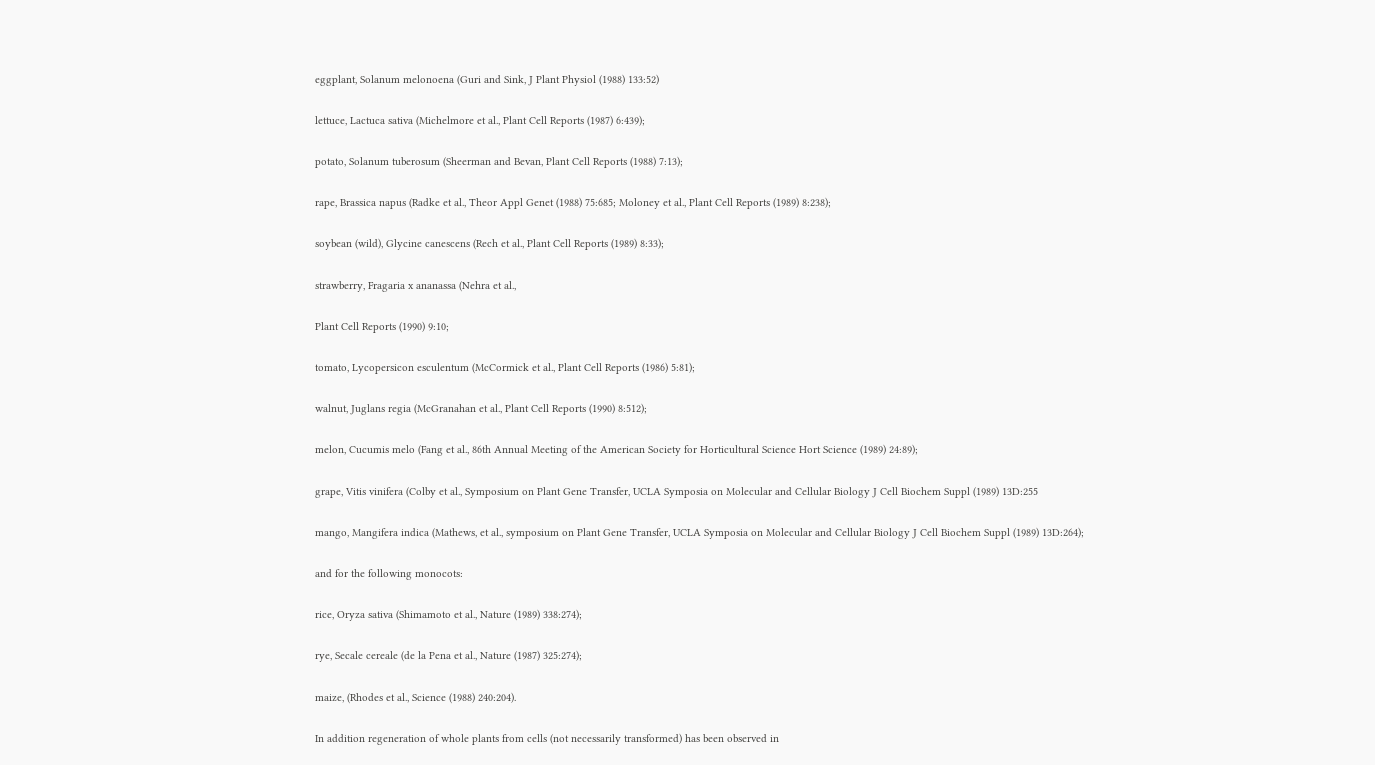eggplant, Solanum melonoena (Guri and Sink, J Plant Physiol (1988) 133:52)

lettuce, Lactuca sativa (Michelmore et al., Plant Cell Reports (1987) 6:439);

potato, Solanum tuberosum (Sheerman and Bevan, Plant Cell Reports (1988) 7:13);

rape, Brassica napus (Radke et al., Theor Appl Genet (1988) 75:685; Moloney et al., Plant Cell Reports (1989) 8:238);

soybean (wild), Glycine canescens (Rech et al., Plant Cell Reports (1989) 8:33);

strawberry, Fragaria x ananassa (Nehra et al.,

Plant Cell Reports (1990) 9:10;

tomato, Lycopersicon esculentum (McCormick et al., Plant Cell Reports (1986) 5:81);

walnut, Juglans regia (McGranahan et al., Plant Cell Reports (1990) 8:512);

melon, Cucumis melo (Fang et al., 86th Annual Meeting of the American Society for Horticultural Science Hort Science (1989) 24:89);

grape, Vitis vinifera (Colby et al., Symposium on Plant Gene Transfer, UCLA Symposia on Molecular and Cellular Biology J Cell Biochem Suppl (1989) 13D:255

mango, Mangifera indica (Mathews, et al., symposium on Plant Gene Transfer, UCLA Symposia on Molecular and Cellular Biology J Cell Biochem Suppl (1989) 13D:264);

and for the following monocots:

rice, Oryza sativa (Shimamoto et al., Nature (1989) 338:274);

rye, Secale cereale (de la Pena et al., Nature (1987) 325:274);

maize, (Rhodes et al., Science (1988) 240:204).

In addition regeneration of whole plants from cells (not necessarily transformed) has been observed in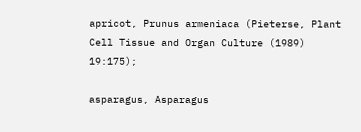apricot, Prunus armeniaca (Pieterse, Plant Cell Tissue and Organ Culture (1989) 19:175);

asparagus, Asparagus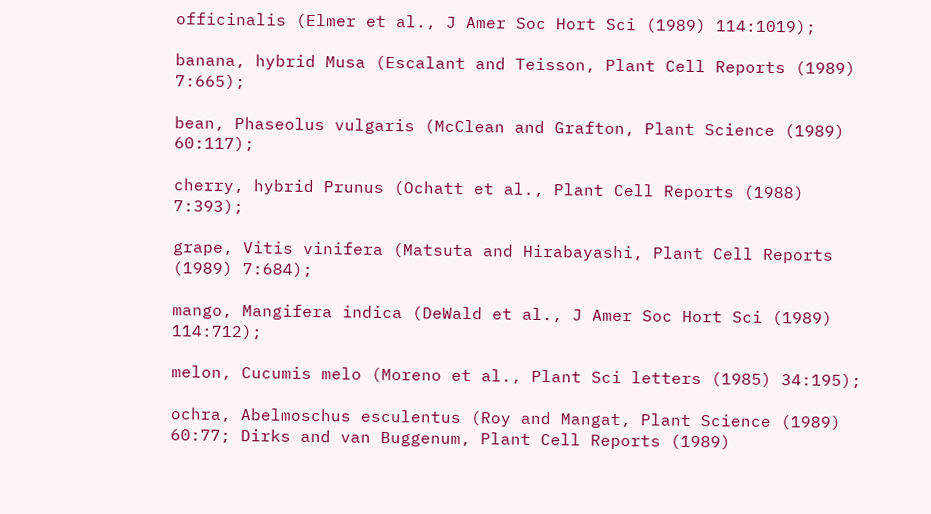officinalis (Elmer et al., J Amer Soc Hort Sci (1989) 114:1019);

banana, hybrid Musa (Escalant and Teisson, Plant Cell Reports (1989) 7:665);

bean, Phaseolus vulgaris (McClean and Grafton, Plant Science (1989) 60:117);

cherry, hybrid Prunus (Ochatt et al., Plant Cell Reports (1988) 7:393);

grape, Vitis vinifera (Matsuta and Hirabayashi, Plant Cell Reports (1989) 7:684);

mango, Mangifera indica (DeWald et al., J Amer Soc Hort Sci (1989) 114:712);

melon, Cucumis melo (Moreno et al., Plant Sci letters (1985) 34:195);

ochra, Abelmoschus esculentus (Roy and Mangat, Plant Science (1989) 60:77; Dirks and van Buggenum, Plant Cell Reports (1989)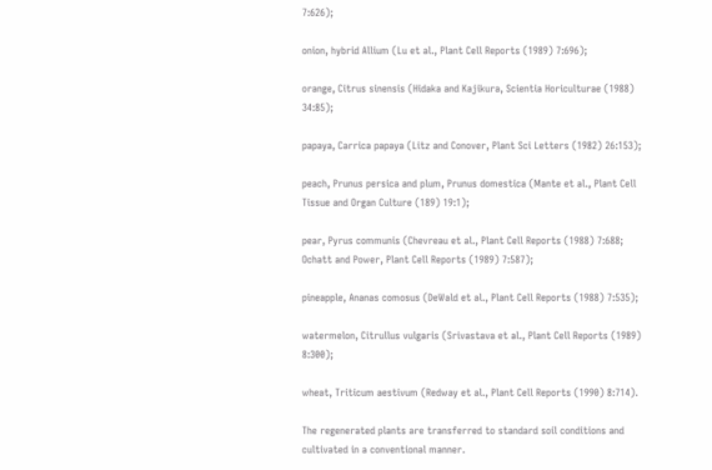7:626);

onion, hybrid Allium (Lu et al., Plant Cell Reports (1989) 7:696);

orange, Citrus sinensis (Hidaka and Kajikura, Scientia Horiculturae (1988) 34:85);

papaya, Carrica papaya (Litz and Conover, Plant Sci Letters (1982) 26:153);

peach, Prunus persica and plum, Prunus domestica (Mante et al., Plant Cell Tissue and Organ Culture (189) 19:1);

pear, Pyrus communis (Chevreau et al., Plant Cell Reports (1988) 7:688; Ochatt and Power, Plant Cell Reports (1989) 7:587);

pineapple, Ananas comosus (DeWald et al., Plant Cell Reports (1988) 7:535);

watermelon, Citrullus vulgaris (Srivastava et al., Plant Cell Reports (1989) 8:300);

wheat, Triticum aestivum (Redway et al., Plant Cell Reports (1990) 8:714).

The regenerated plants are transferred to standard soil conditions and cultivated in a conventional manner.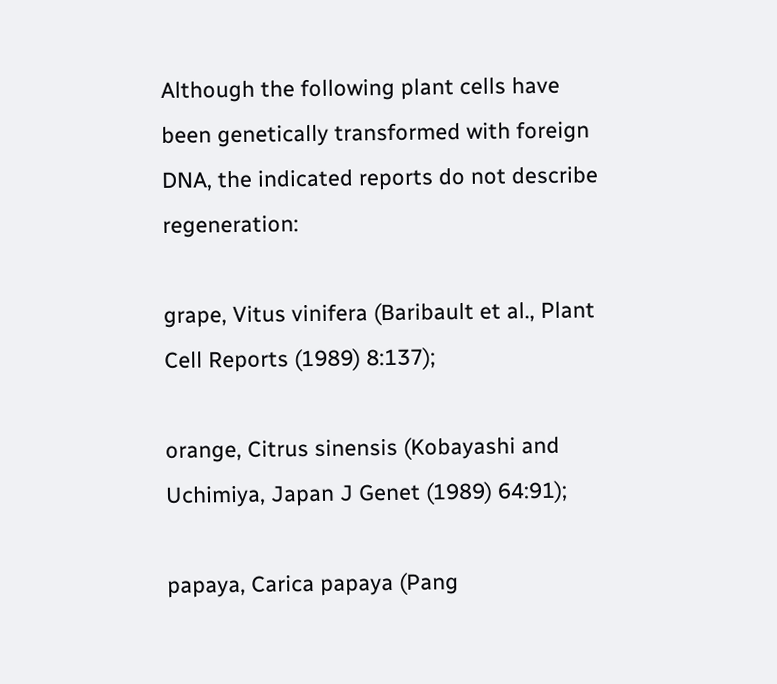Although the following plant cells have been genetically transformed with foreign DNA, the indicated reports do not describe regeneration:

grape, Vitus vinifera (Baribault et al., Plant Cell Reports (1989) 8:137);

orange, Citrus sinensis (Kobayashi and Uchimiya, Japan J Genet (1989) 64:91);

papaya, Carica papaya (Pang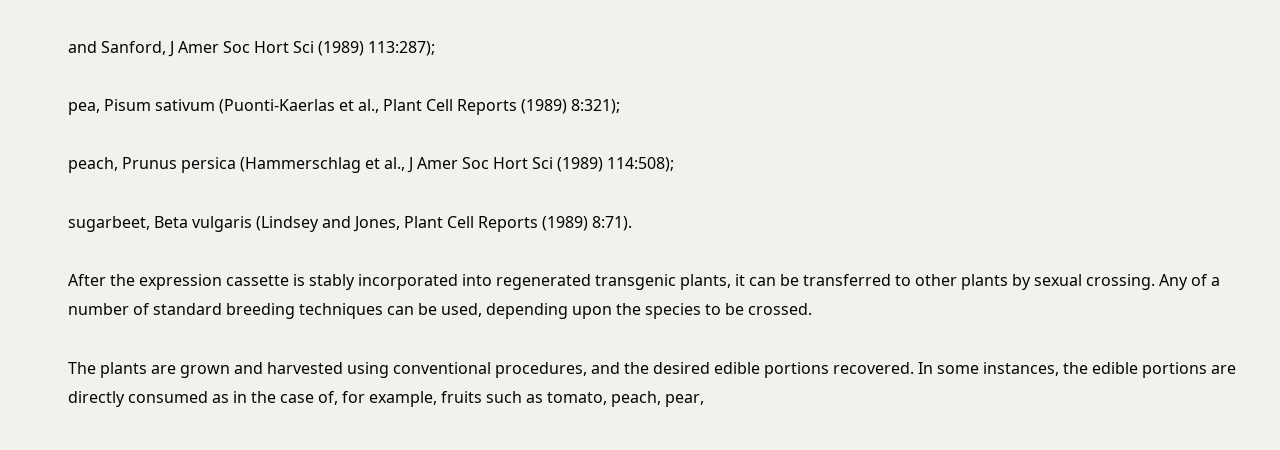and Sanford, J Amer Soc Hort Sci (1989) 113:287);

pea, Pisum sativum (Puonti-Kaerlas et al., Plant Cell Reports (1989) 8:321);

peach, Prunus persica (Hammerschlag et al., J Amer Soc Hort Sci (1989) 114:508);

sugarbeet, Beta vulgaris (Lindsey and Jones, Plant Cell Reports (1989) 8:71).

After the expression cassette is stably incorporated into regenerated transgenic plants, it can be transferred to other plants by sexual crossing. Any of a number of standard breeding techniques can be used, depending upon the species to be crossed.

The plants are grown and harvested using conventional procedures, and the desired edible portions recovered. In some instances, the edible portions are directly consumed as in the case of, for example, fruits such as tomato, peach, pear,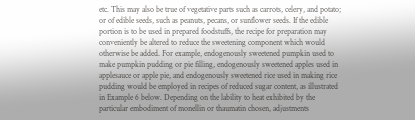etc. This may also be true of vegetative parts such as carrots, celery, and potato; or of edible seeds, such as peanuts, pecans, or sunflower seeds. If the edible portion is to be used in prepared foodstuffs, the recipe for preparation may conveniently be altered to reduce the sweetening component which would otherwise be added. For example, endogenously sweetened pumpkin used to make pumpkin pudding or pie filling, endogenously sweetened apples used in applesauce or apple pie, and endogenously sweetened rice used in making rice pudding would be employed in recipes of reduced sugar content, as illustrated in Example 6 below. Depending on the lability to heat exhibited by the particular embodiment of monellin or thaumatin chosen, adjustments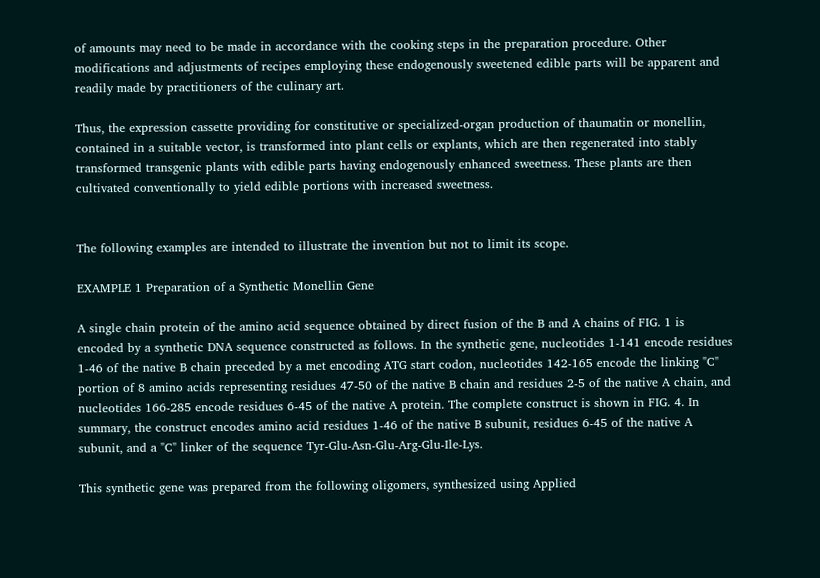of amounts may need to be made in accordance with the cooking steps in the preparation procedure. Other modifications and adjustments of recipes employing these endogenously sweetened edible parts will be apparent and readily made by practitioners of the culinary art.

Thus, the expression cassette providing for constitutive or specialized-organ production of thaumatin or monellin, contained in a suitable vector, is transformed into plant cells or explants, which are then regenerated into stably transformed transgenic plants with edible parts having endogenously enhanced sweetness. These plants are then cultivated conventionally to yield edible portions with increased sweetness.


The following examples are intended to illustrate the invention but not to limit its scope.

EXAMPLE 1 Preparation of a Synthetic Monellin Gene

A single chain protein of the amino acid sequence obtained by direct fusion of the B and A chains of FIG. 1 is encoded by a synthetic DNA sequence constructed as follows. In the synthetic gene, nucleotides 1-141 encode residues 1-46 of the native B chain preceded by a met encoding ATG start codon, nucleotides 142-165 encode the linking "C" portion of 8 amino acids representing residues 47-50 of the native B chain and residues 2-5 of the native A chain, and nucleotides 166-285 encode residues 6-45 of the native A protein. The complete construct is shown in FIG. 4. In summary, the construct encodes amino acid residues 1-46 of the native B subunit, residues 6-45 of the native A subunit, and a "C" linker of the sequence Tyr-Glu-Asn-Glu-Arg-Glu-Ile-Lys.

This synthetic gene was prepared from the following oligomers, synthesized using Applied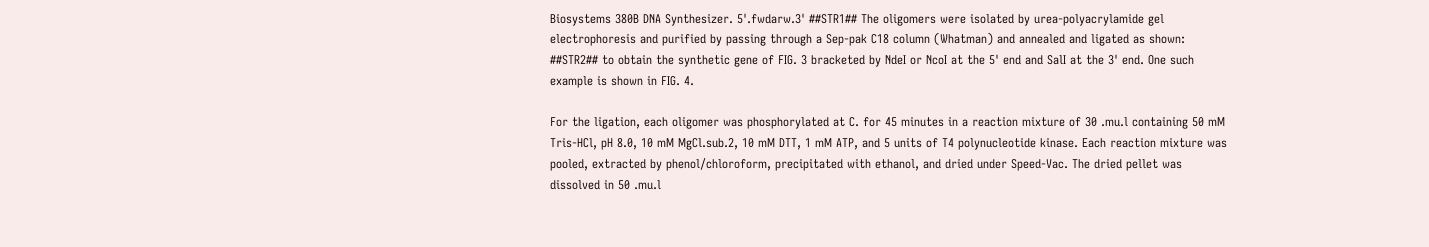Biosystems 380B DNA Synthesizer. 5'.fwdarw.3' ##STR1## The oligomers were isolated by urea-polyacrylamide gel electrophoresis and purified by passing through a Sep-pak C18 column (Whatman) and annealed and ligated as shown: ##STR2## to obtain the synthetic gene of FIG. 3 bracketed by NdeI or NcoI at the 5' end and SalI at the 3' end. One such example is shown in FIG. 4.

For the ligation, each oligomer was phosphorylated at C. for 45 minutes in a reaction mixture of 30 .mu.l containing 50 mM Tris-HCl, pH 8.0, 10 mM MgCl.sub.2, 10 mM DTT, 1 mM ATP, and 5 units of T4 polynucleotide kinase. Each reaction mixture was pooled, extracted by phenol/chloroform, precipitated with ethanol, and dried under Speed-Vac. The dried pellet was dissolved in 50 .mu.l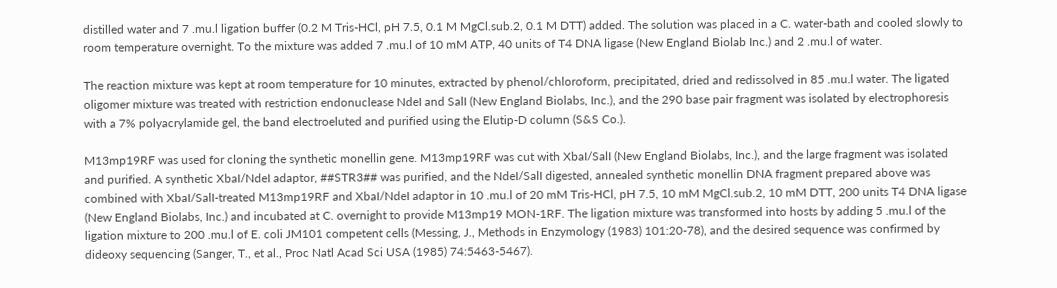distilled water and 7 .mu.l ligation buffer (0.2 M Tris-HCl, pH 7.5, 0.1 M MgCl.sub.2, 0.1 M DTT) added. The solution was placed in a C. water-bath and cooled slowly to room temperature overnight. To the mixture was added 7 .mu.l of 10 mM ATP, 40 units of T4 DNA ligase (New England Biolab Inc.) and 2 .mu.l of water.

The reaction mixture was kept at room temperature for 10 minutes, extracted by phenol/chloroform, precipitated, dried and redissolved in 85 .mu.l water. The ligated oligomer mixture was treated with restriction endonuclease NdeI and SalI (New England Biolabs, Inc.), and the 290 base pair fragment was isolated by electrophoresis with a 7% polyacrylamide gel, the band electroeluted and purified using the Elutip-D column (S&S Co.).

M13mp19RF was used for cloning the synthetic monellin gene. M13mp19RF was cut with XbaI/SalI (New England Biolabs, Inc.), and the large fragment was isolated and purified. A synthetic XbaI/NdeI adaptor, ##STR3## was purified, and the NdeI/SalI digested, annealed synthetic monellin DNA fragment prepared above was combined with XbaI/SalI-treated M13mp19RF and XbaI/NdeI adaptor in 10 .mu.l of 20 mM Tris-HCl, pH 7.5, 10 mM MgCl.sub.2, 10 mM DTT, 200 units T4 DNA ligase (New England Biolabs, Inc.) and incubated at C. overnight to provide M13mp19 MON-1RF. The ligation mixture was transformed into hosts by adding 5 .mu.l of the ligation mixture to 200 .mu.l of E. coli JM101 competent cells (Messing, J., Methods in Enzymology (1983) 101:20-78), and the desired sequence was confirmed by dideoxy sequencing (Sanger, T., et al., Proc Natl Acad Sci USA (1985) 74:5463-5467).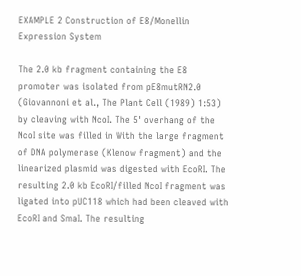EXAMPLE 2 Construction of E8/Monellin Expression System

The 2.0 kb fragment containing the E8 promoter was isolated from pE8mutRN2.0 (Giovannoni et al., The Plant Cell (1989) 1:53) by cleaving with NcoI. The 5' overhang of the NcoI site was filled in With the large fragment of DNA polymerase (Klenow fragment) and the linearized plasmid was digested with EcoRI. The resulting 2.0 kb EcoRI/filled NcoI fragment was ligated into pUC118 which had been cleaved with EcoRI and SmaI. The resulting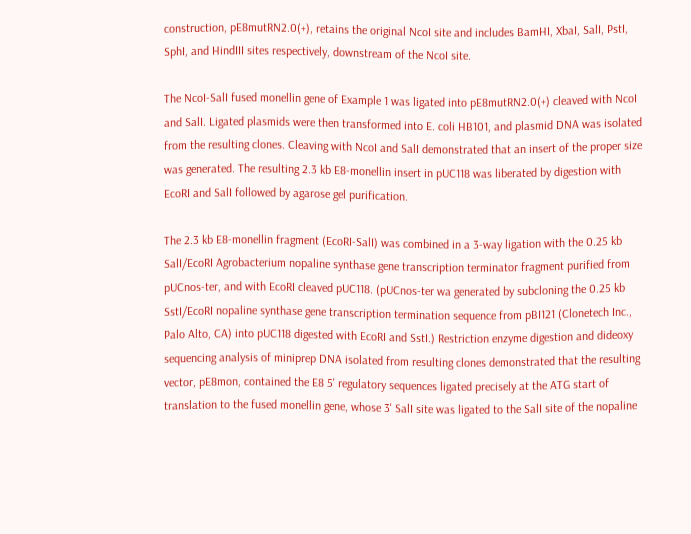construction, pE8mutRN2.0(+), retains the original NcoI site and includes BamHI, XbaI, SalI, PstI, SphI, and HindIII sites respectively, downstream of the NcoI site.

The NcoI-SalI fused monellin gene of Example 1 was ligated into pE8mutRN2.0(+) cleaved with NcoI and SalI. Ligated plasmids were then transformed into E. coli HB101, and plasmid DNA was isolated from the resulting clones. Cleaving with NcoI and SalI demonstrated that an insert of the proper size was generated. The resulting 2.3 kb E8-monellin insert in pUC118 was liberated by digestion with EcoRI and SalI followed by agarose gel purification.

The 2.3 kb E8-monellin fragment (EcoRI-SalI) was combined in a 3-way ligation with the 0.25 kb SalI/EcoRI Agrobacterium nopaline synthase gene transcription terminator fragment purified from pUCnos-ter, and with EcoRI cleaved pUC118. (pUCnos-ter wa generated by subcloning the 0.25 kb SstI/EcoRI nopaline synthase gene transcription termination sequence from pBI121 (Clonetech Inc., Palo Alto, CA) into pUC118 digested with EcoRI and SstI.) Restriction enzyme digestion and dideoxy sequencing analysis of miniprep DNA isolated from resulting clones demonstrated that the resulting vector, pE8mon, contained the E8 5' regulatory sequences ligated precisely at the ATG start of translation to the fused monellin gene, whose 3' SalI site was ligated to the SalI site of the nopaline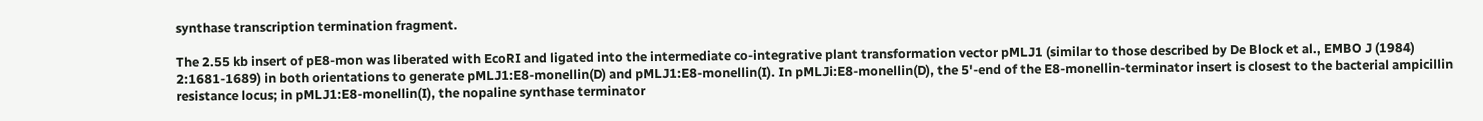synthase transcription termination fragment.

The 2.55 kb insert of pE8-mon was liberated with EcoRI and ligated into the intermediate co-integrative plant transformation vector pMLJ1 (similar to those described by De Block et al., EMBO J (1984) 2:1681-1689) in both orientations to generate pMLJ1:E8-monellin(D) and pMLJ1:E8-monellin(I). In pMLJi:E8-monellin(D), the 5'-end of the E8-monellin-terminator insert is closest to the bacterial ampicillin resistance locus; in pMLJ1:E8-monellin(I), the nopaline synthase terminator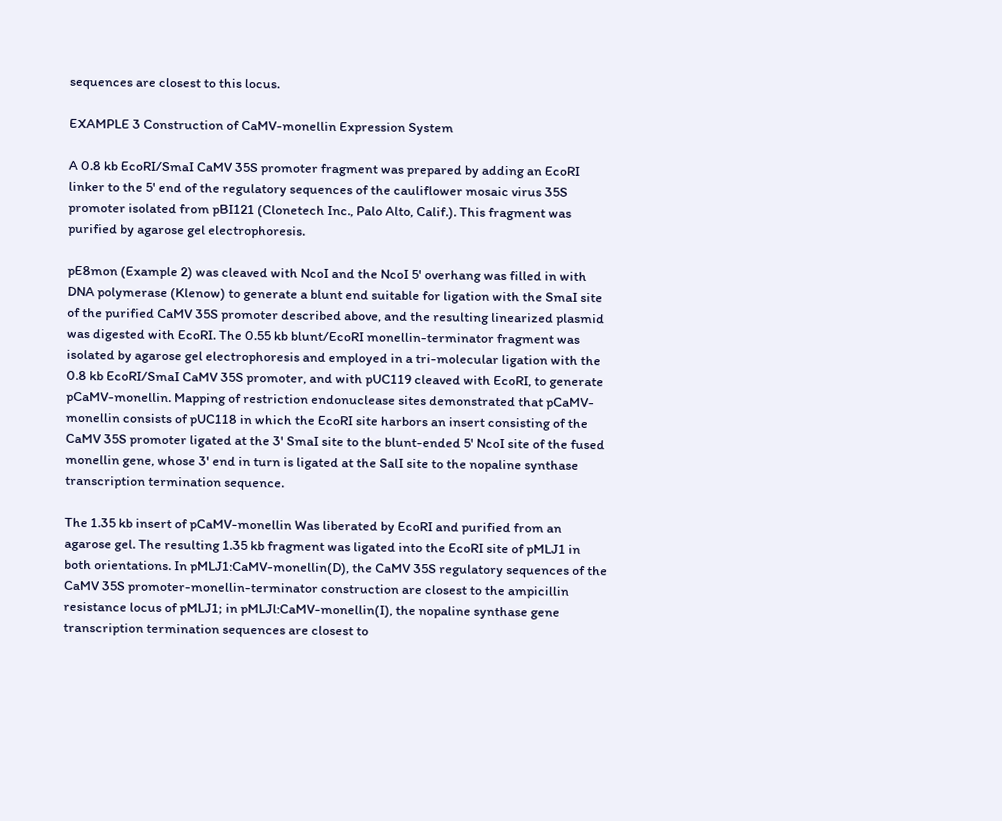sequences are closest to this locus.

EXAMPLE 3 Construction of CaMV-monellin Expression System

A 0.8 kb EcoRI/SmaI CaMV 35S promoter fragment was prepared by adding an EcoRI linker to the 5' end of the regulatory sequences of the cauliflower mosaic virus 35S promoter isolated from pBI121 (Clonetech Inc., Palo Alto, Calif.). This fragment was purified by agarose gel electrophoresis.

pE8mon (Example 2) was cleaved with NcoI and the NcoI 5' overhang was filled in with DNA polymerase (Klenow) to generate a blunt end suitable for ligation with the SmaI site of the purified CaMV 35S promoter described above, and the resulting linearized plasmid was digested with EcoRI. The 0.55 kb blunt/EcoRI monellin-terminator fragment was isolated by agarose gel electrophoresis and employed in a tri-molecular ligation with the 0.8 kb EcoRI/SmaI CaMV 35S promoter, and with pUC119 cleaved with EcoRI, to generate pCaMV-monellin. Mapping of restriction endonuclease sites demonstrated that pCaMV-monellin consists of pUC118 in which the EcoRI site harbors an insert consisting of the CaMV 35S promoter ligated at the 3' SmaI site to the blunt-ended 5' NcoI site of the fused monellin gene, whose 3' end in turn is ligated at the SalI site to the nopaline synthase transcription termination sequence.

The 1.35 kb insert of pCaMV-monellin Was liberated by EcoRI and purified from an agarose gel. The resulting 1.35 kb fragment was ligated into the EcoRI site of pMLJ1 in both orientations. In pMLJ1:CaMV-monellin(D), the CaMV 35S regulatory sequences of the CaMV 35S promoter-monellin-terminator construction are closest to the ampicillin resistance locus of pMLJ1; in pMLJl:CaMV-monellin(I), the nopaline synthase gene transcription termination sequences are closest to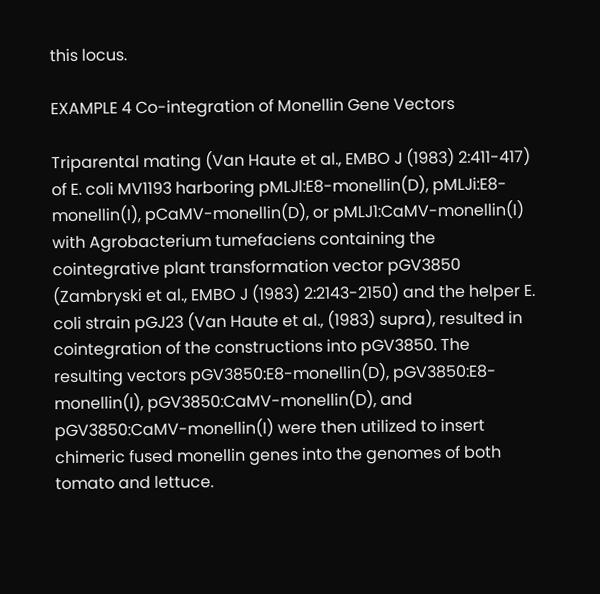this locus.

EXAMPLE 4 Co-integration of Monellin Gene Vectors

Triparental mating (Van Haute et al., EMBO J (1983) 2:411-417) of E. coli MV1193 harboring pMLJl:E8-monellin(D), pMLJi:E8-monellin(I), pCaMV-monellin(D), or pMLJ1:CaMV-monellin(I) with Agrobacterium tumefaciens containing the cointegrative plant transformation vector pGV3850 (Zambryski et al., EMBO J (1983) 2:2143-2150) and the helper E. coli strain pGJ23 (Van Haute et al., (1983) supra), resulted in cointegration of the constructions into pGV3850. The resulting vectors pGV3850:E8-monellin(D), pGV3850:E8-monellin(I), pGV3850:CaMV-monellin(D), and pGV3850:CaMV-monellin(I) were then utilized to insert chimeric fused monellin genes into the genomes of both tomato and lettuce.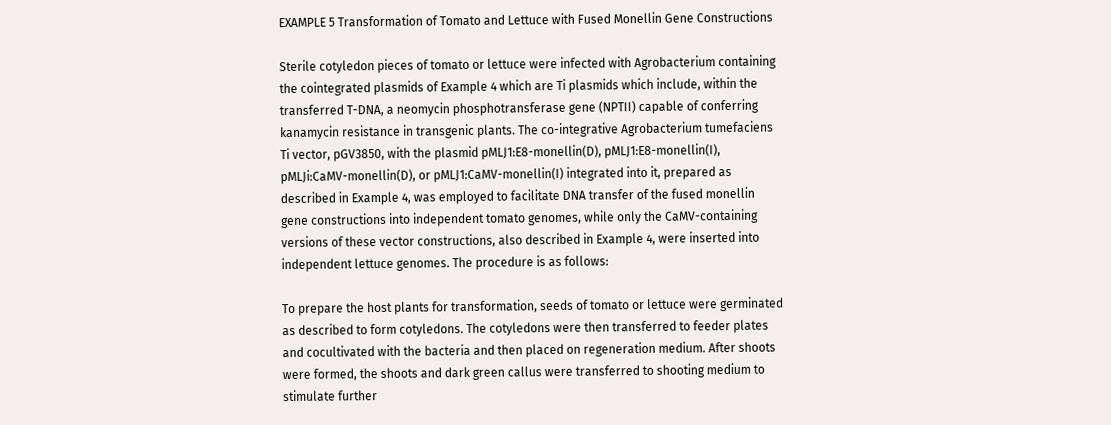EXAMPLE 5 Transformation of Tomato and Lettuce with Fused Monellin Gene Constructions

Sterile cotyledon pieces of tomato or lettuce were infected with Agrobacterium containing the cointegrated plasmids of Example 4 which are Ti plasmids which include, within the transferred T-DNA, a neomycin phosphotransferase gene (NPTII) capable of conferring kanamycin resistance in transgenic plants. The co-integrative Agrobacterium tumefaciens Ti vector, pGV3850, with the plasmid pMLJ1:E8-monellin(D), pMLJ1:E8-monellin(I), pMLJi:CaMV-monellin(D), or pMLJ1:CaMV-monellin(I) integrated into it, prepared as described in Example 4, was employed to facilitate DNA transfer of the fused monellin gene constructions into independent tomato genomes, while only the CaMV-containing versions of these vector constructions, also described in Example 4, were inserted into independent lettuce genomes. The procedure is as follows:

To prepare the host plants for transformation, seeds of tomato or lettuce were germinated as described to form cotyledons. The cotyledons were then transferred to feeder plates and cocultivated with the bacteria and then placed on regeneration medium. After shoots were formed, the shoots and dark green callus were transferred to shooting medium to stimulate further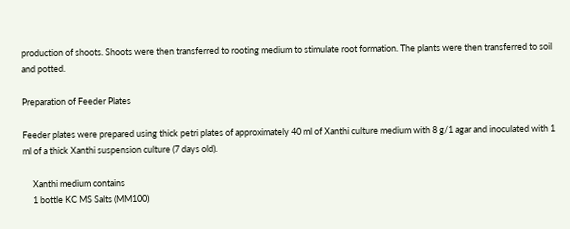production of shoots. Shoots were then transferred to rooting medium to stimulate root formation. The plants were then transferred to soil and potted.

Preparation of Feeder Plates

Feeder plates were prepared using thick petri plates of approximately 40 ml of Xanthi culture medium with 8 g/1 agar and inoculated with 1 ml of a thick Xanthi suspension culture (7 days old).

     Xanthi medium contains
     1 bottle KC MS Salts (MM100)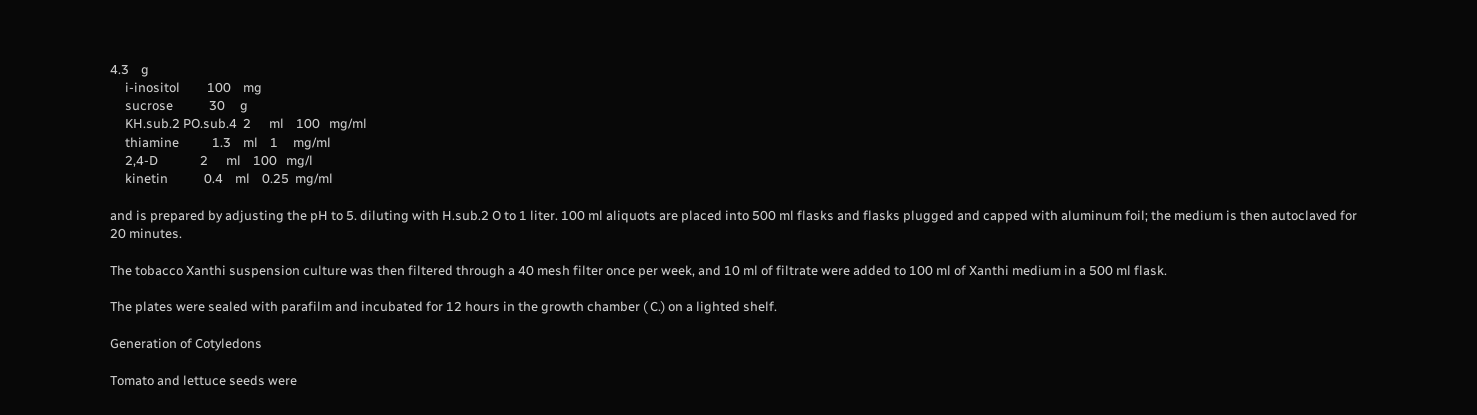4.3    g
     i-inositol         100    mg
     sucrose            30     g
     KH.sub.2 PO.sub.4  2      ml    100   mg/ml
     thiamine           1.3    ml    1     mg/ml
     2,4-D              2      ml    100   mg/l
     kinetin            0.4    ml    0.25  mg/ml

and is prepared by adjusting the pH to 5. diluting with H.sub.2 O to 1 liter. 100 ml aliquots are placed into 500 ml flasks and flasks plugged and capped with aluminum foil; the medium is then autoclaved for 20 minutes.

The tobacco Xanthi suspension culture was then filtered through a 40 mesh filter once per week, and 10 ml of filtrate were added to 100 ml of Xanthi medium in a 500 ml flask.

The plates were sealed with parafilm and incubated for 12 hours in the growth chamber ( C.) on a lighted shelf.

Generation of Cotyledons

Tomato and lettuce seeds were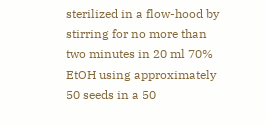sterilized in a flow-hood by stirring for no more than two minutes in 20 ml 70% EtOH using approximately 50 seeds in a 50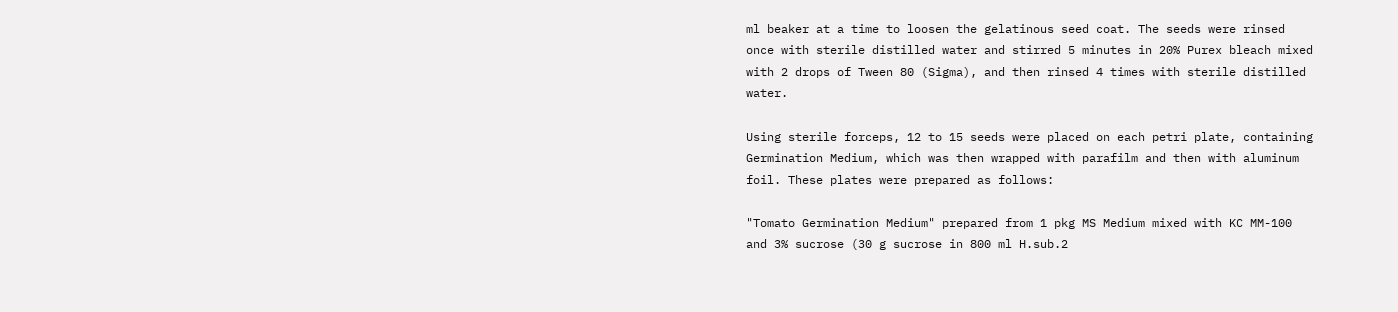ml beaker at a time to loosen the gelatinous seed coat. The seeds were rinsed once with sterile distilled water and stirred 5 minutes in 20% Purex bleach mixed with 2 drops of Tween 80 (Sigma), and then rinsed 4 times with sterile distilled water.

Using sterile forceps, 12 to 15 seeds were placed on each petri plate, containing Germination Medium, which was then wrapped with parafilm and then with aluminum foil. These plates were prepared as follows:

"Tomato Germination Medium" prepared from 1 pkg MS Medium mixed with KC MM-100 and 3% sucrose (30 g sucrose in 800 ml H.sub.2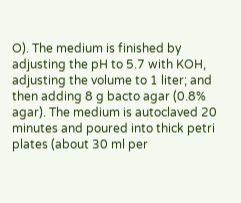O). The medium is finished by adjusting the pH to 5.7 with KOH, adjusting the volume to 1 liter; and then adding 8 g bacto agar (0.8% agar). The medium is autoclaved 20 minutes and poured into thick petri plates (about 30 ml per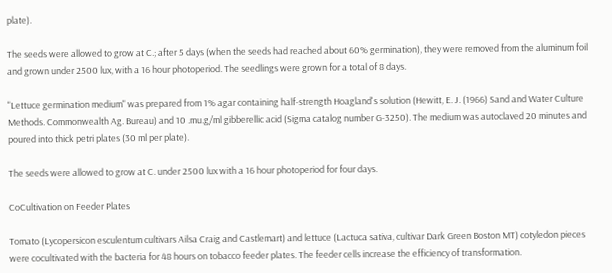plate).

The seeds were allowed to grow at C.; after 5 days (when the seeds had reached about 60% germination), they were removed from the aluminum foil and grown under 2500 lux, with a 16 hour photoperiod. The seedlings were grown for a total of 8 days.

"Lettuce germination medium" was prepared from 1% agar containing half-strength Hoagland's solution (Hewitt, E. J. (1966) Sand and Water Culture Methods. Commonwealth Ag. Bureau) and 10 .mu.g/ml gibberellic acid (Sigma catalog number G-3250). The medium was autoclaved 20 minutes and poured into thick petri plates (30 ml per plate).

The seeds were allowed to grow at C. under 2500 lux with a 16 hour photoperiod for four days.

CoCultivation on Feeder Plates

Tomato (Lycopersicon esculentum cultivars Ailsa Craig and Castlemart) and lettuce (Lactuca sativa, cultivar Dark Green Boston MT) cotyledon pieces were cocultivated with the bacteria for 48 hours on tobacco feeder plates. The feeder cells increase the efficiency of transformation.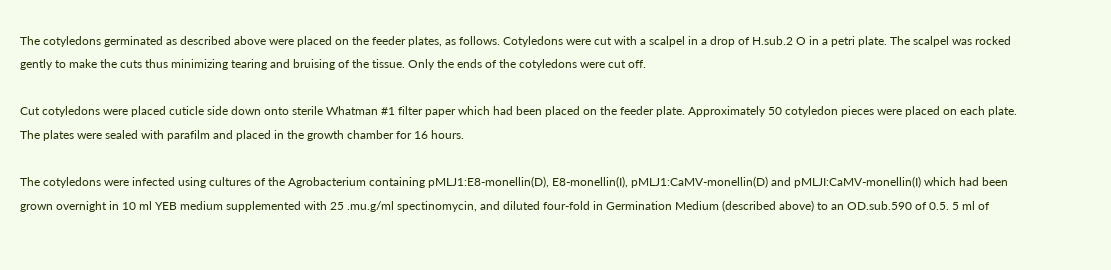The cotyledons germinated as described above were placed on the feeder plates, as follows. Cotyledons were cut with a scalpel in a drop of H.sub.2 O in a petri plate. The scalpel was rocked gently to make the cuts thus minimizing tearing and bruising of the tissue. Only the ends of the cotyledons were cut off.

Cut cotyledons were placed cuticle side down onto sterile Whatman #1 filter paper which had been placed on the feeder plate. Approximately 50 cotyledon pieces were placed on each plate. The plates were sealed with parafilm and placed in the growth chamber for 16 hours.

The cotyledons were infected using cultures of the Agrobacterium containing pMLJ1:E8-monellin(D), E8-monellin(I), pMLJ1:CaMV-monellin(D) and pMLJI:CaMV-monellin(I) which had been grown overnight in 10 ml YEB medium supplemented with 25 .mu.g/ml spectinomycin, and diluted four-fold in Germination Medium (described above) to an OD.sub.590 of 0.5. 5 ml of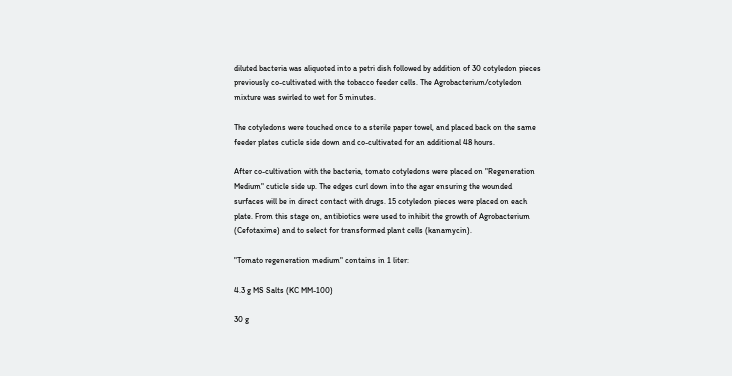diluted bacteria was aliquoted into a petri dish followed by addition of 30 cotyledon pieces previously co-cultivated with the tobacco feeder cells. The Agrobacterium/cotyledon mixture was swirled to wet for 5 minutes.

The cotyledons were touched once to a sterile paper towel, and placed back on the same feeder plates cuticle side down and co-cultivated for an additional 48 hours.

After co-cultivation with the bacteria, tomato cotyledons were placed on "Regeneration Medium" cuticle side up. The edges curl down into the agar ensuring the wounded surfaces will be in direct contact with drugs. 15 cotyledon pieces were placed on each plate. From this stage on, antibiotics were used to inhibit the growth of Agrobacterium (Cefotaxime) and to select for transformed plant cells (kanamycin).

"Tomato regeneration medium" contains in 1 liter:

4.3 g MS Salts (KC MM-100)

30 g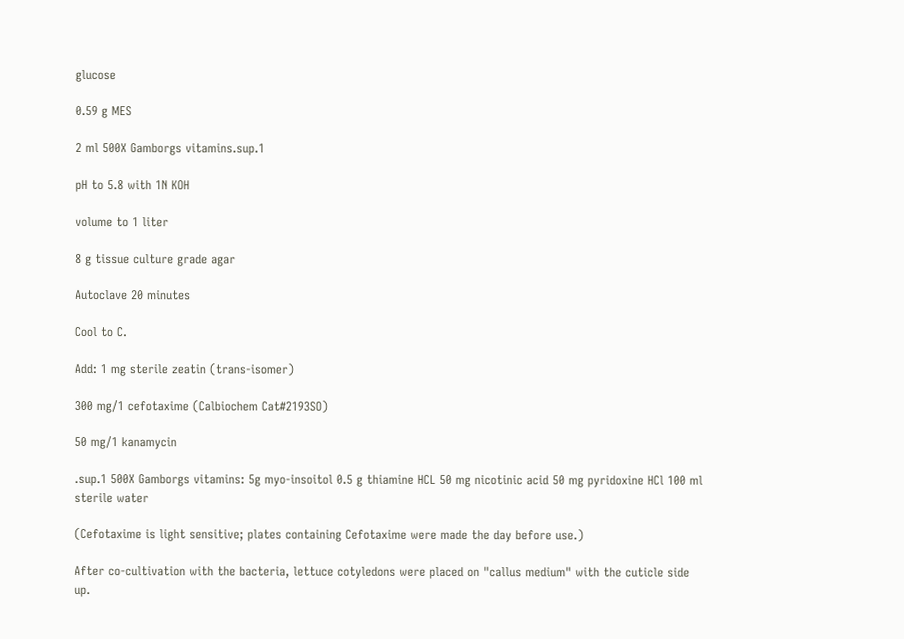glucose

0.59 g MES

2 ml 500X Gamborgs vitamins.sup.1

pH to 5.8 with 1N KOH

volume to 1 liter

8 g tissue culture grade agar

Autoclave 20 minutes

Cool to C.

Add: 1 mg sterile zeatin (trans-isomer)

300 mg/1 cefotaxime (Calbiochem Cat#2193SO)

50 mg/1 kanamycin

.sup.1 500X Gamborgs vitamins: 5g myo-insoitol 0.5 g thiamine HCL 50 mg nicotinic acid 50 mg pyridoxine HCl 100 ml sterile water

(Cefotaxime is light sensitive; plates containing Cefotaxime were made the day before use.)

After co-cultivation with the bacteria, lettuce cotyledons were placed on "callus medium" with the cuticle side up.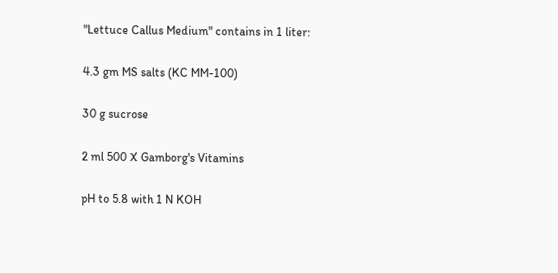"Lettuce Callus Medium" contains in 1 liter:

4.3 gm MS salts (KC MM-100)

30 g sucrose

2 ml 500 X Gamborg's Vitamins

pH to 5.8 with 1 N KOH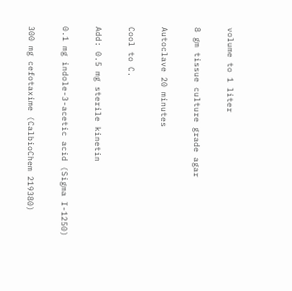volume to 1 liter

8 gm tissue culture grade agar

Autoclave 20 minutes

Cool to C.

Add: 0.5 mg sterile kinetin

0.1 mg indole-3-acetic acid (Sigma I-1250)

300 mg cefotaxime (CalbioChem 219380)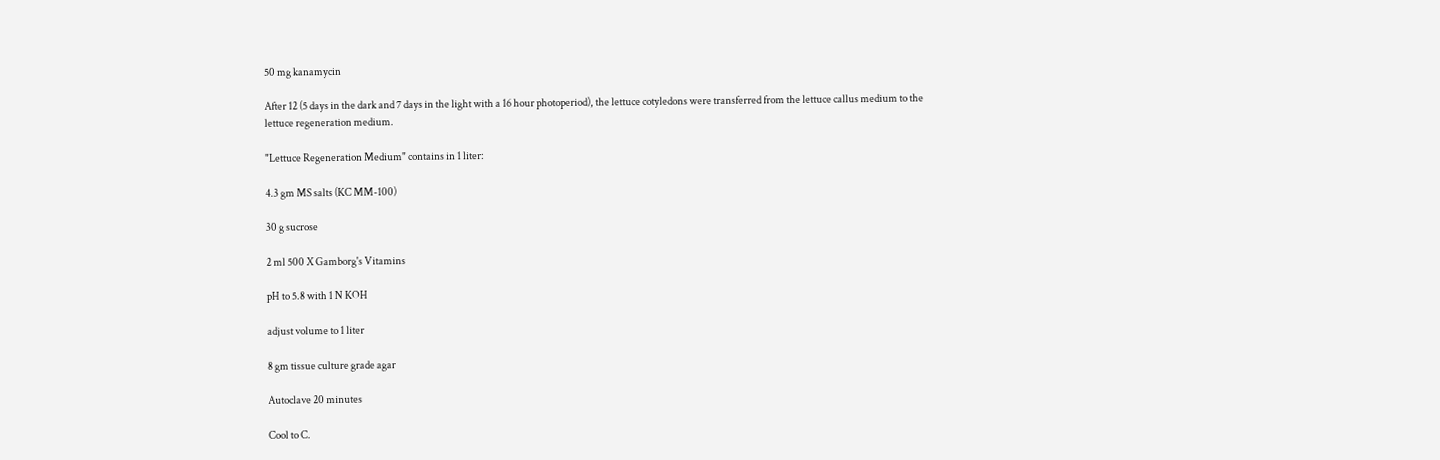50 mg kanamycin

After 12 (5 days in the dark and 7 days in the light with a 16 hour photoperiod), the lettuce cotyledons were transferred from the lettuce callus medium to the lettuce regeneration medium.

"Lettuce Regeneration Medium" contains in 1 liter:

4.3 gm MS salts (KC MM-100)

30 g sucrose

2 ml 500 X Gamborg's Vitamins

pH to 5.8 with 1 N KOH

adjust volume to 1 liter

8 gm tissue culture grade agar

Autoclave 20 minutes

Cool to C.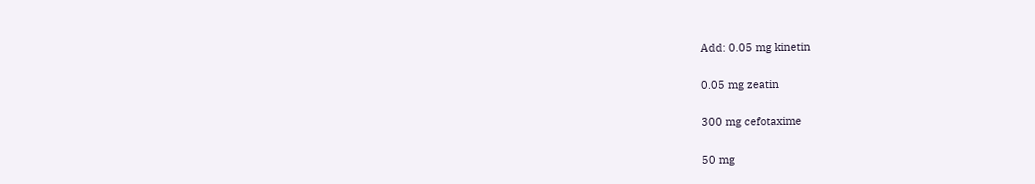Add: 0.05 mg kinetin

0.05 mg zeatin

300 mg cefotaxime

50 mg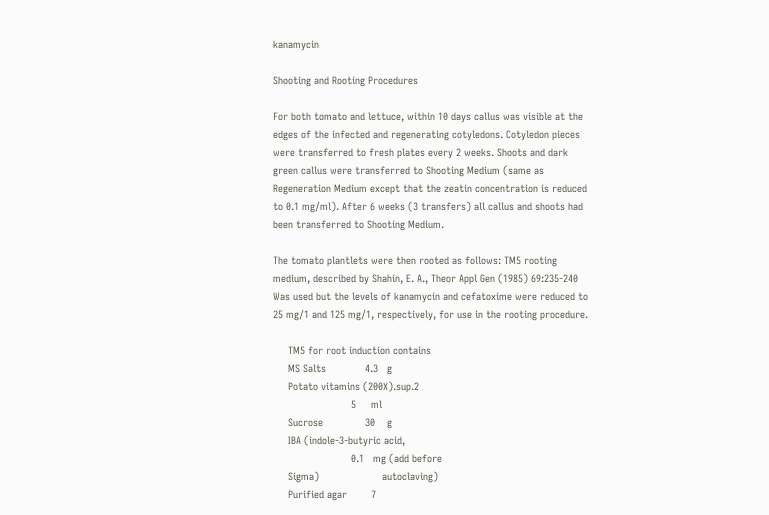kanamycin

Shooting and Rooting Procedures

For both tomato and lettuce, within 10 days callus was visible at the edges of the infected and regenerating cotyledons. Cotyledon pieces were transferred to fresh plates every 2 weeks. Shoots and dark green callus were transferred to Shooting Medium (same as Regeneration Medium except that the zeatin concentration is reduced to 0.1 mg/ml). After 6 weeks (3 transfers) all callus and shoots had been transferred to Shooting Medium.

The tomato plantlets were then rooted as follows: TM5 rooting medium, described by Shahin, E. A., Theor Appl Gen (1985) 69:235-240 Was used but the levels of kanamycin and cefatoxime were reduced to 25 mg/1 and 125 mg/1, respectively, for use in the rooting procedure.

     TM5 for root induction contains
     MS Salts             4.3   g
     Potato vitamins (200X).sup.2
                          5     ml
     Sucrose              30    g
     IBA (indole-3-butyric acid,
                          0.1   mg (add before
     Sigma)                     autoclaving)
     Purified agar        7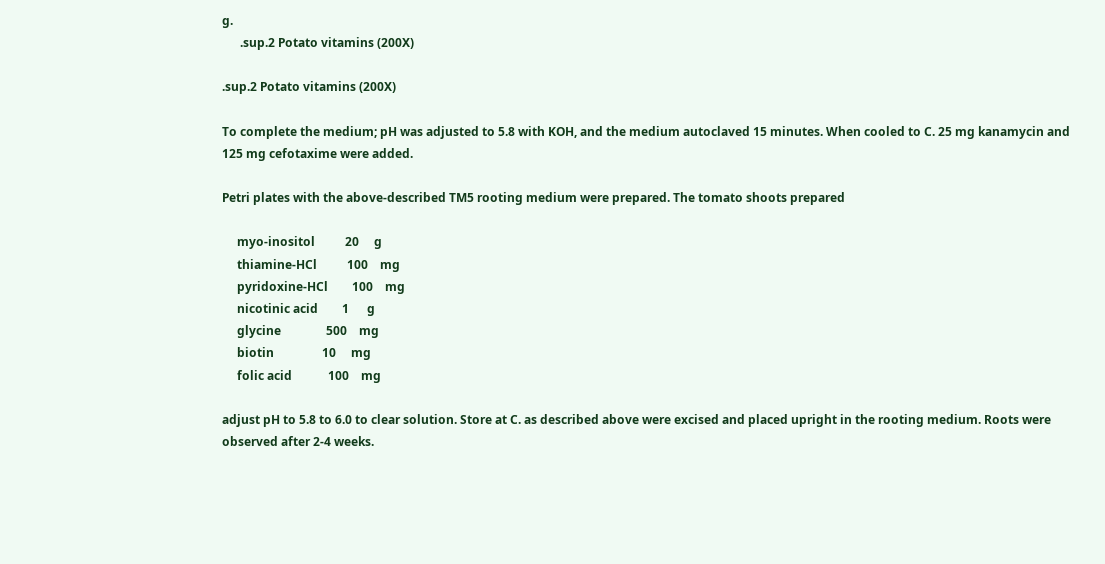g.
      .sup.2 Potato vitamins (200X)

.sup.2 Potato vitamins (200X)

To complete the medium; pH was adjusted to 5.8 with KOH, and the medium autoclaved 15 minutes. When cooled to C. 25 mg kanamycin and 125 mg cefotaxime were added.

Petri plates with the above-described TM5 rooting medium were prepared. The tomato shoots prepared

     myo-inositol          20     g
     thiamine-HCl          100    mg
     pyridoxine-HCl        100    mg
     nicotinic acid        1      g
     glycine               500    mg
     biotin                10     mg
     folic acid            100    mg

adjust pH to 5.8 to 6.0 to clear solution. Store at C. as described above were excised and placed upright in the rooting medium. Roots were observed after 2-4 weeks.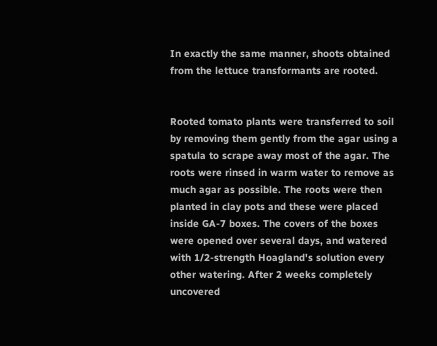In exactly the same manner, shoots obtained from the lettuce transformants are rooted.


Rooted tomato plants were transferred to soil by removing them gently from the agar using a spatula to scrape away most of the agar. The roots were rinsed in warm water to remove as much agar as possible. The roots were then planted in clay pots and these were placed inside GA-7 boxes. The covers of the boxes were opened over several days, and watered with 1/2-strength Hoagland's solution every other watering. After 2 weeks completely uncovered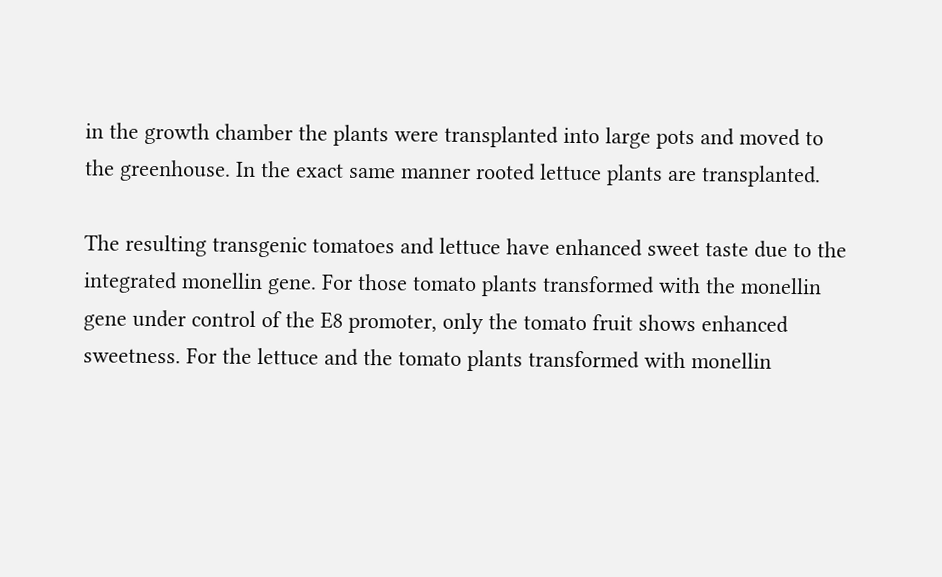in the growth chamber the plants were transplanted into large pots and moved to the greenhouse. In the exact same manner rooted lettuce plants are transplanted.

The resulting transgenic tomatoes and lettuce have enhanced sweet taste due to the integrated monellin gene. For those tomato plants transformed with the monellin gene under control of the E8 promoter, only the tomato fruit shows enhanced sweetness. For the lettuce and the tomato plants transformed with monellin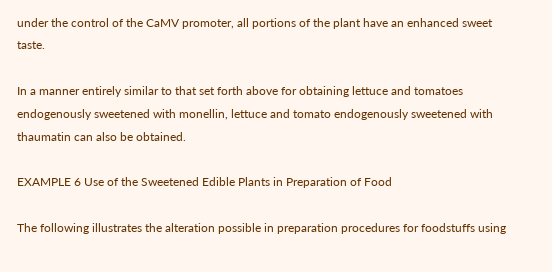under the control of the CaMV promoter, all portions of the plant have an enhanced sweet taste.

In a manner entirely similar to that set forth above for obtaining lettuce and tomatoes endogenously sweetened with monellin, lettuce and tomato endogenously sweetened with thaumatin can also be obtained.

EXAMPLE 6 Use of the Sweetened Edible Plants in Preparation of Food

The following illustrates the alteration possible in preparation procedures for foodstuffs using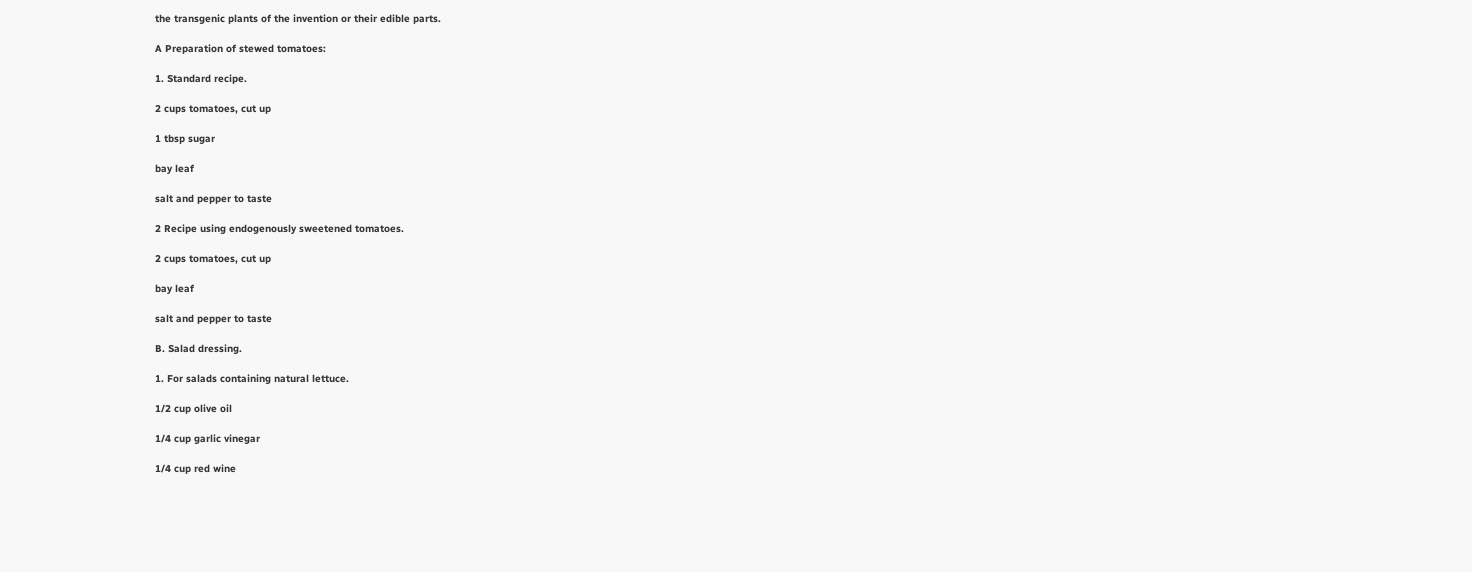the transgenic plants of the invention or their edible parts.

A Preparation of stewed tomatoes:

1. Standard recipe.

2 cups tomatoes, cut up

1 tbsp sugar

bay leaf

salt and pepper to taste

2 Recipe using endogenously sweetened tomatoes.

2 cups tomatoes, cut up

bay leaf

salt and pepper to taste

B. Salad dressing.

1. For salads containing natural lettuce.

1/2 cup olive oil

1/4 cup garlic vinegar

1/4 cup red wine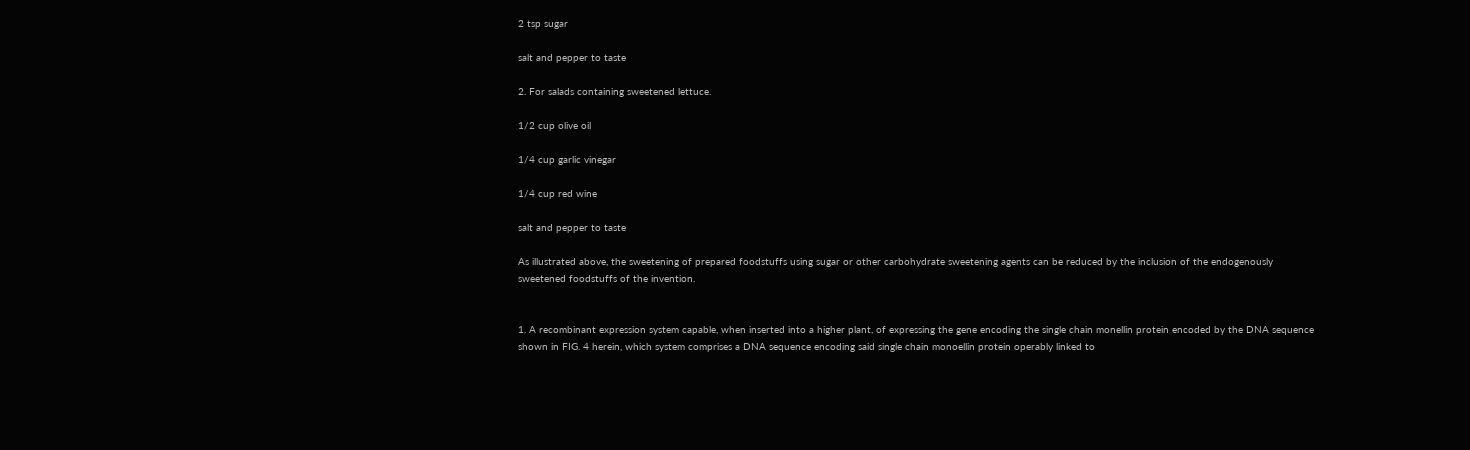2 tsp sugar

salt and pepper to taste

2. For salads containing sweetened lettuce.

1/2 cup olive oil

1/4 cup garlic vinegar

1/4 cup red wine

salt and pepper to taste

As illustrated above, the sweetening of prepared foodstuffs using sugar or other carbohydrate sweetening agents can be reduced by the inclusion of the endogenously sweetened foodstuffs of the invention.


1. A recombinant expression system capable, when inserted into a higher plant, of expressing the gene encoding the single chain monellin protein encoded by the DNA sequence shown in FIG. 4 herein, which system comprises a DNA sequence encoding said single chain monoellin protein operably linked to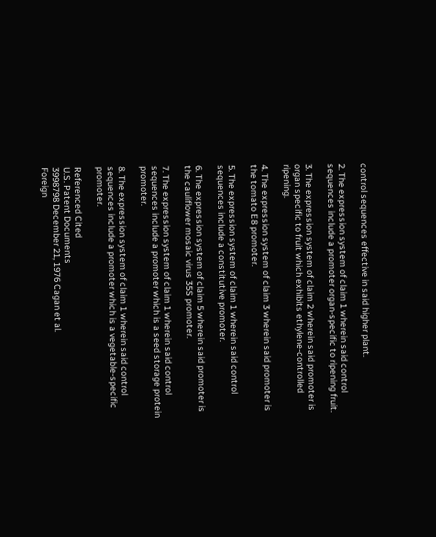control sequences effective in said higher plant.

2. The expression system of claim 1 wherein said control sequences include a promoter organ-specific to ripening fruit.

3. The expression system of claim 2 wherein said promoter is organ specific to fruit which exhibits ethylene-controlled ripening.

4. The expression system of claim 3 wherein said promoter is the tomato E8 promoter.

5. The expression system of claim 1 wherein said control sequences include a constitutive promoter.

6. The expression system of claim 5 wherein said promoter is the cauliflower mosaic virus 35S promoter.

7. The expression system of claim 1 wherein said control sequences include a promoter which is a seed storage protein promoter.

8. The expression system of claim 1 wherein said control sequences include a promoter which is a vegetable-specific promoter.

Referenced Cited
U.S. Patent Documents
3998798 December 21, 1976 Cagan et al.
Foreign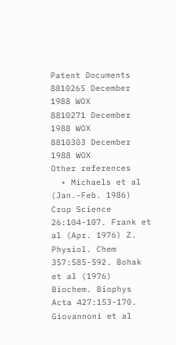Patent Documents
8810265 December 1988 WOX
8810271 December 1988 WOX
8810303 December 1988 WOX
Other references
  • Michaels et al (Jan.-Feb. 1986) Crop Science 26:104-107. Frank et al (Apr. 1976) Z. Physiol. Chem 357:585-592. Bohak et al (1976) Biochem. Biophys Acta 427:153-170. Giovannoni et al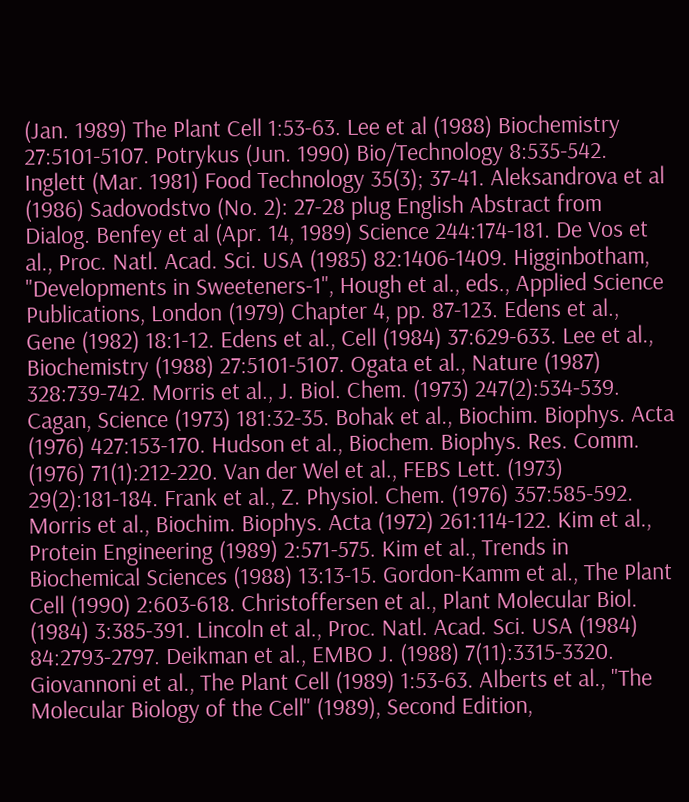(Jan. 1989) The Plant Cell 1:53-63. Lee et al (1988) Biochemistry 27:5101-5107. Potrykus (Jun. 1990) Bio/Technology 8:535-542. Inglett (Mar. 1981) Food Technology 35(3); 37-41. Aleksandrova et al (1986) Sadovodstvo (No. 2): 27-28 plug English Abstract from Dialog. Benfey et al (Apr. 14, 1989) Science 244:174-181. De Vos et al., Proc. Natl. Acad. Sci. USA (1985) 82:1406-1409. Higginbotham, "Developments in Sweeteners-1", Hough et al., eds., Applied Science Publications, London (1979) Chapter 4, pp. 87-123. Edens et al., Gene (1982) 18:1-12. Edens et al., Cell (1984) 37:629-633. Lee et al., Biochemistry (1988) 27:5101-5107. Ogata et al., Nature (1987) 328:739-742. Morris et al., J. Biol. Chem. (1973) 247(2):534-539. Cagan, Science (1973) 181:32-35. Bohak et al., Biochim. Biophys. Acta (1976) 427:153-170. Hudson et al., Biochem. Biophys. Res. Comm. (1976) 71(1):212-220. Van der Wel et al., FEBS Lett. (1973) 29(2):181-184. Frank et al., Z. Physiol. Chem. (1976) 357:585-592. Morris et al., Biochim. Biophys. Acta (1972) 261:114-122. Kim et al., Protein Engineering (1989) 2:571-575. Kim et al., Trends in Biochemical Sciences (1988) 13:13-15. Gordon-Kamm et al., The Plant Cell (1990) 2:603-618. Christoffersen et al., Plant Molecular Biol. (1984) 3:385-391. Lincoln et al., Proc. Natl. Acad. Sci. USA (1984) 84:2793-2797. Deikman et al., EMBO J. (1988) 7(11):3315-3320. Giovannoni et al., The Plant Cell (1989) 1:53-63. Alberts et al., "The Molecular Biology of the Cell" (1989), Second Edition,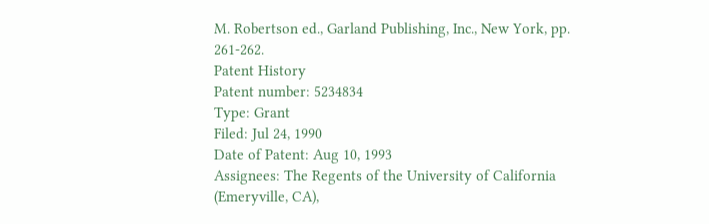M. Robertson ed., Garland Publishing, Inc., New York, pp. 261-262.
Patent History
Patent number: 5234834
Type: Grant
Filed: Jul 24, 1990
Date of Patent: Aug 10, 1993
Assignees: The Regents of the University of California (Emeryville, CA),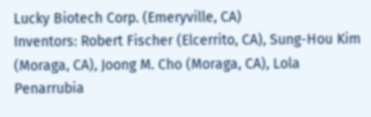Lucky Biotech Corp. (Emeryville, CA)
Inventors: Robert Fischer (Elcerrito, CA), Sung-Hou Kim (Moraga, CA), Joong M. Cho (Moraga, CA), Lola Penarrubia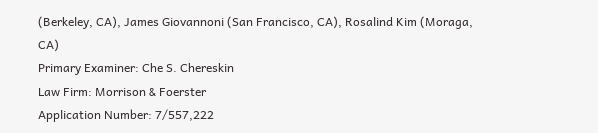(Berkeley, CA), James Giovannoni (San Francisco, CA), Rosalind Kim (Moraga, CA)
Primary Examiner: Che S. Chereskin
Law Firm: Morrison & Foerster
Application Number: 7/557,222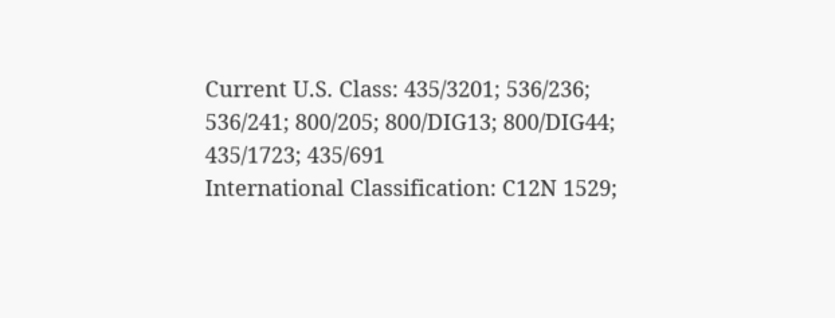Current U.S. Class: 435/3201; 536/236; 536/241; 800/205; 800/DIG13; 800/DIG44; 435/1723; 435/691
International Classification: C12N 1529;